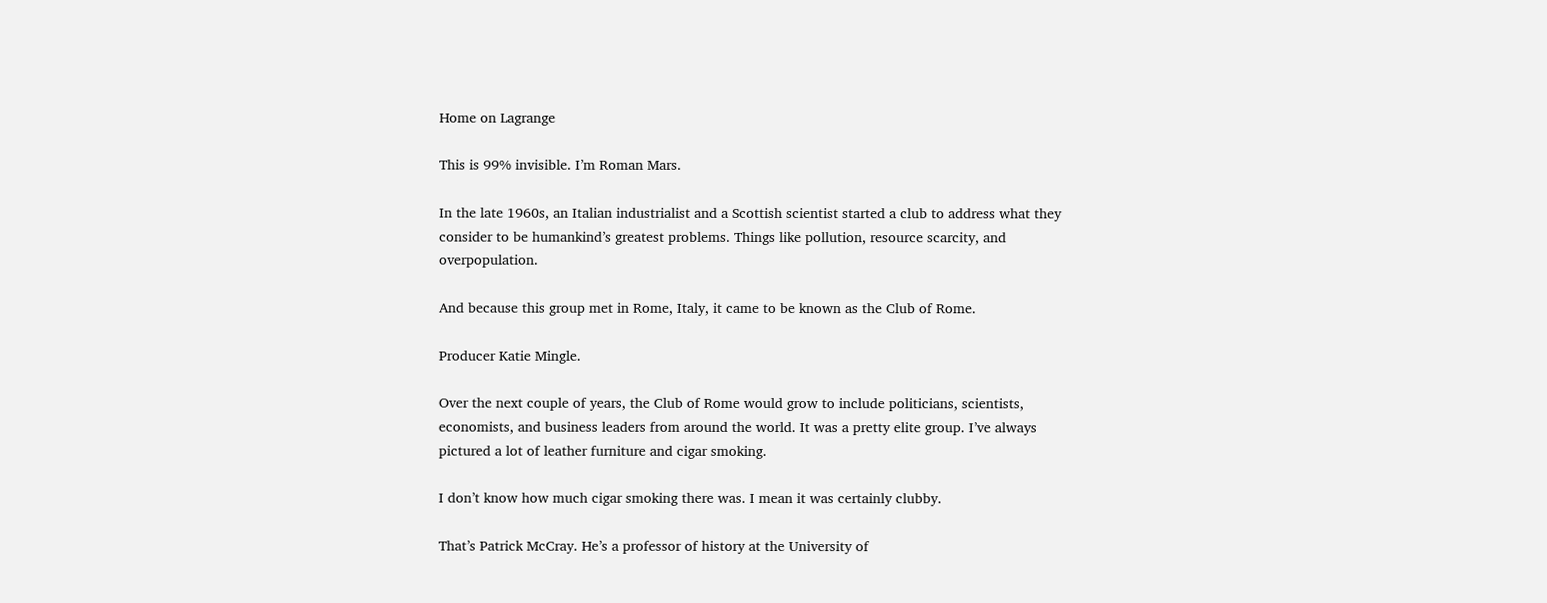Home on Lagrange

This is 99% invisible. I’m Roman Mars.

In the late 1960s, an Italian industrialist and a Scottish scientist started a club to address what they consider to be humankind’s greatest problems. Things like pollution, resource scarcity, and overpopulation.

And because this group met in Rome, Italy, it came to be known as the Club of Rome.

Producer Katie Mingle.

Over the next couple of years, the Club of Rome would grow to include politicians, scientists, economists, and business leaders from around the world. It was a pretty elite group. I’ve always pictured a lot of leather furniture and cigar smoking.

I don’t know how much cigar smoking there was. I mean it was certainly clubby.

That’s Patrick McCray. He’s a professor of history at the University of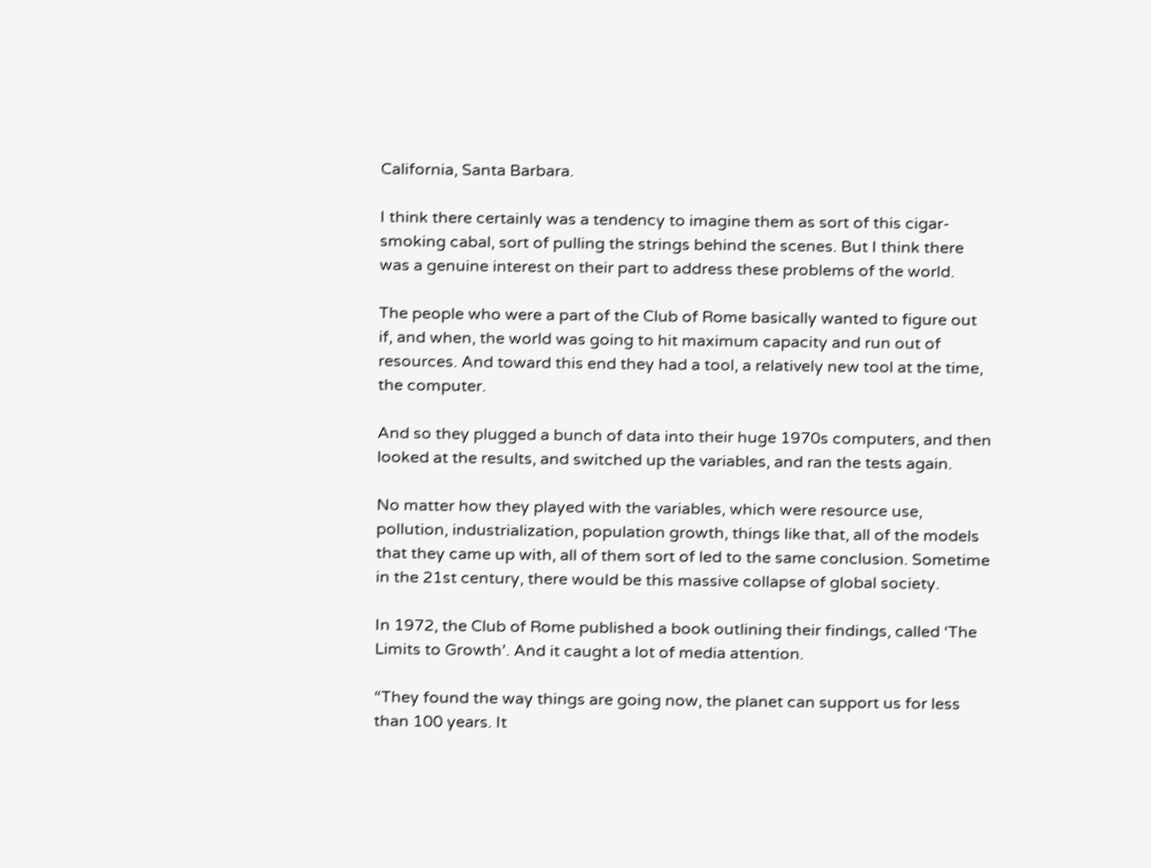California, Santa Barbara.

I think there certainly was a tendency to imagine them as sort of this cigar-smoking cabal, sort of pulling the strings behind the scenes. But I think there was a genuine interest on their part to address these problems of the world.

The people who were a part of the Club of Rome basically wanted to figure out if, and when, the world was going to hit maximum capacity and run out of resources. And toward this end they had a tool, a relatively new tool at the time, the computer.

And so they plugged a bunch of data into their huge 1970s computers, and then looked at the results, and switched up the variables, and ran the tests again.

No matter how they played with the variables, which were resource use, pollution, industrialization, population growth, things like that, all of the models that they came up with, all of them sort of led to the same conclusion. Sometime in the 21st century, there would be this massive collapse of global society.

In 1972, the Club of Rome published a book outlining their findings, called ‘The Limits to Growth’. And it caught a lot of media attention.

“They found the way things are going now, the planet can support us for less than 100 years. It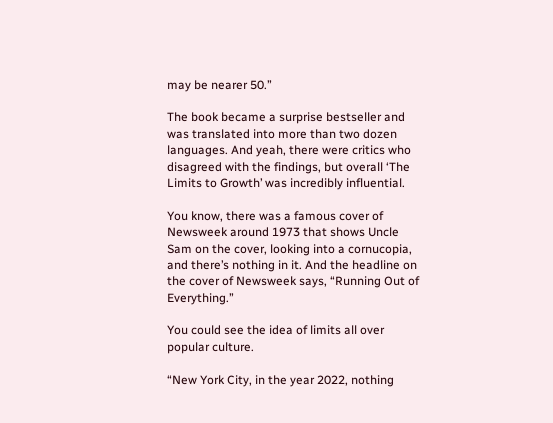may be nearer 50.”

The book became a surprise bestseller and was translated into more than two dozen languages. And yeah, there were critics who disagreed with the findings, but overall ‘The Limits to Growth’ was incredibly influential.

You know, there was a famous cover of Newsweek around 1973 that shows Uncle Sam on the cover, looking into a cornucopia, and there’s nothing in it. And the headline on the cover of Newsweek says, “Running Out of Everything.”

You could see the idea of limits all over popular culture.

“New York City, in the year 2022, nothing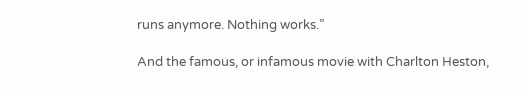runs anymore. Nothing works.”

And the famous, or infamous movie with Charlton Heston,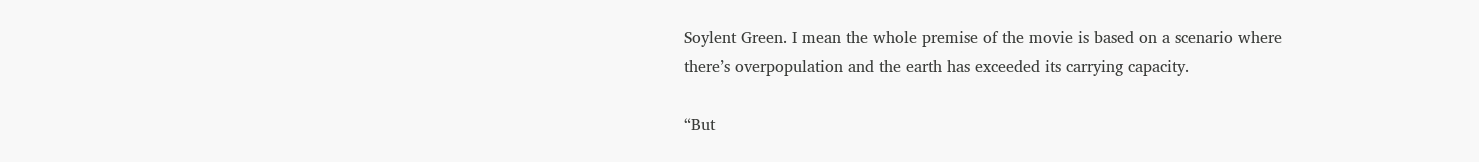Soylent Green. I mean the whole premise of the movie is based on a scenario where there’s overpopulation and the earth has exceeded its carrying capacity.

“But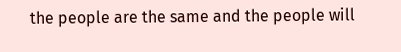the people are the same and the people will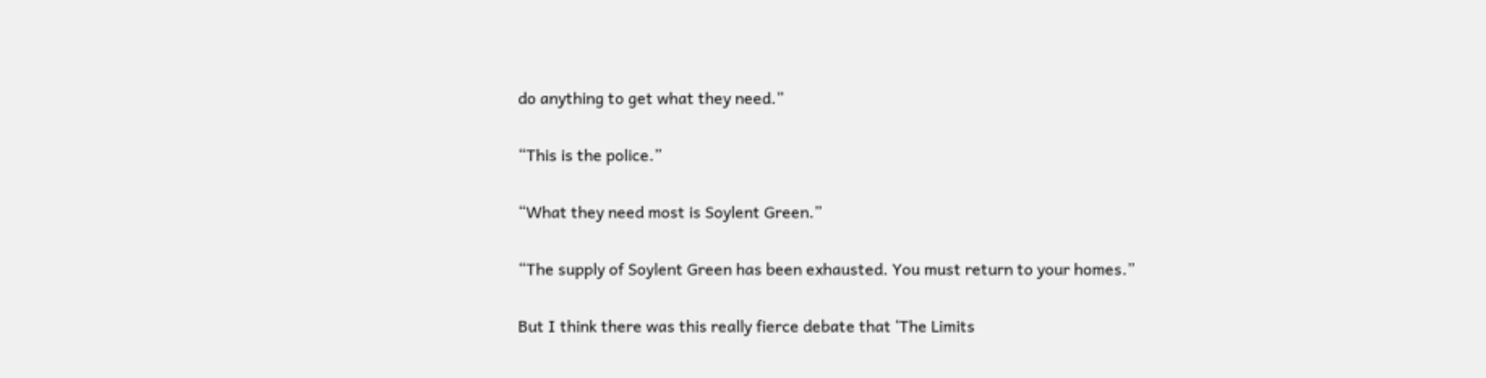do anything to get what they need.”

“This is the police.”

“What they need most is Soylent Green.”

“The supply of Soylent Green has been exhausted. You must return to your homes.”

But I think there was this really fierce debate that ‘The Limits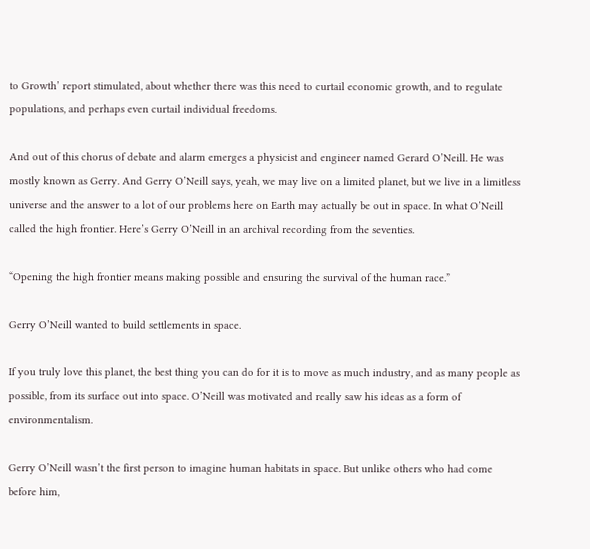to Growth’ report stimulated, about whether there was this need to curtail economic growth, and to regulate populations, and perhaps even curtail individual freedoms.

And out of this chorus of debate and alarm emerges a physicist and engineer named Gerard O’Neill. He was mostly known as Gerry. And Gerry O’Neill says, yeah, we may live on a limited planet, but we live in a limitless universe and the answer to a lot of our problems here on Earth may actually be out in space. In what O’Neill called the high frontier. Here’s Gerry O’Neill in an archival recording from the seventies.

“Opening the high frontier means making possible and ensuring the survival of the human race.”

Gerry O’Neill wanted to build settlements in space.

If you truly love this planet, the best thing you can do for it is to move as much industry, and as many people as possible, from its surface out into space. O’Neill was motivated and really saw his ideas as a form of environmentalism.

Gerry O’Neill wasn’t the first person to imagine human habitats in space. But unlike others who had come before him,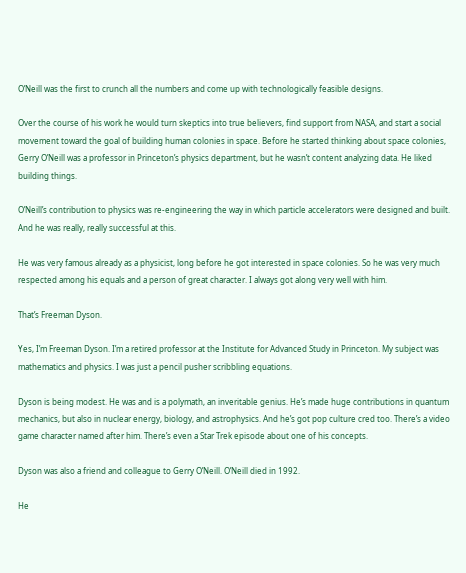O’Neill was the first to crunch all the numbers and come up with technologically feasible designs.

Over the course of his work he would turn skeptics into true believers, find support from NASA, and start a social movement toward the goal of building human colonies in space. Before he started thinking about space colonies, Gerry O’Neill was a professor in Princeton’s physics department, but he wasn’t content analyzing data. He liked building things.

O’Neill’s contribution to physics was re-engineering the way in which particle accelerators were designed and built. And he was really, really successful at this.

He was very famous already as a physicist, long before he got interested in space colonies. So he was very much respected among his equals and a person of great character. I always got along very well with him.

That’s Freeman Dyson.

Yes, I’m Freeman Dyson. I’m a retired professor at the Institute for Advanced Study in Princeton. My subject was mathematics and physics. I was just a pencil pusher scribbling equations.

Dyson is being modest. He was and is a polymath, an inveritable genius. He’s made huge contributions in quantum mechanics, but also in nuclear energy, biology, and astrophysics. And he’s got pop culture cred too. There’s a video game character named after him. There’s even a Star Trek episode about one of his concepts.

Dyson was also a friend and colleague to Gerry O’Neill. O’Neill died in 1992.

He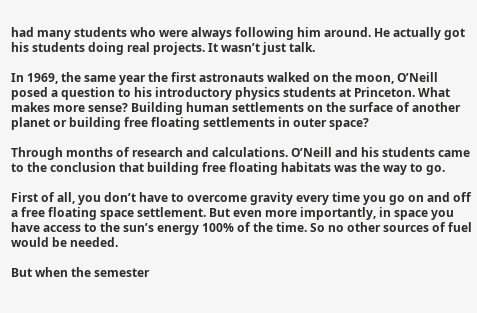had many students who were always following him around. He actually got his students doing real projects. It wasn’t just talk.

In 1969, the same year the first astronauts walked on the moon, O’Neill posed a question to his introductory physics students at Princeton. What makes more sense? Building human settlements on the surface of another planet or building free floating settlements in outer space?

Through months of research and calculations. O’Neill and his students came to the conclusion that building free floating habitats was the way to go.

First of all, you don’t have to overcome gravity every time you go on and off a free floating space settlement. But even more importantly, in space you have access to the sun’s energy 100% of the time. So no other sources of fuel would be needed.

But when the semester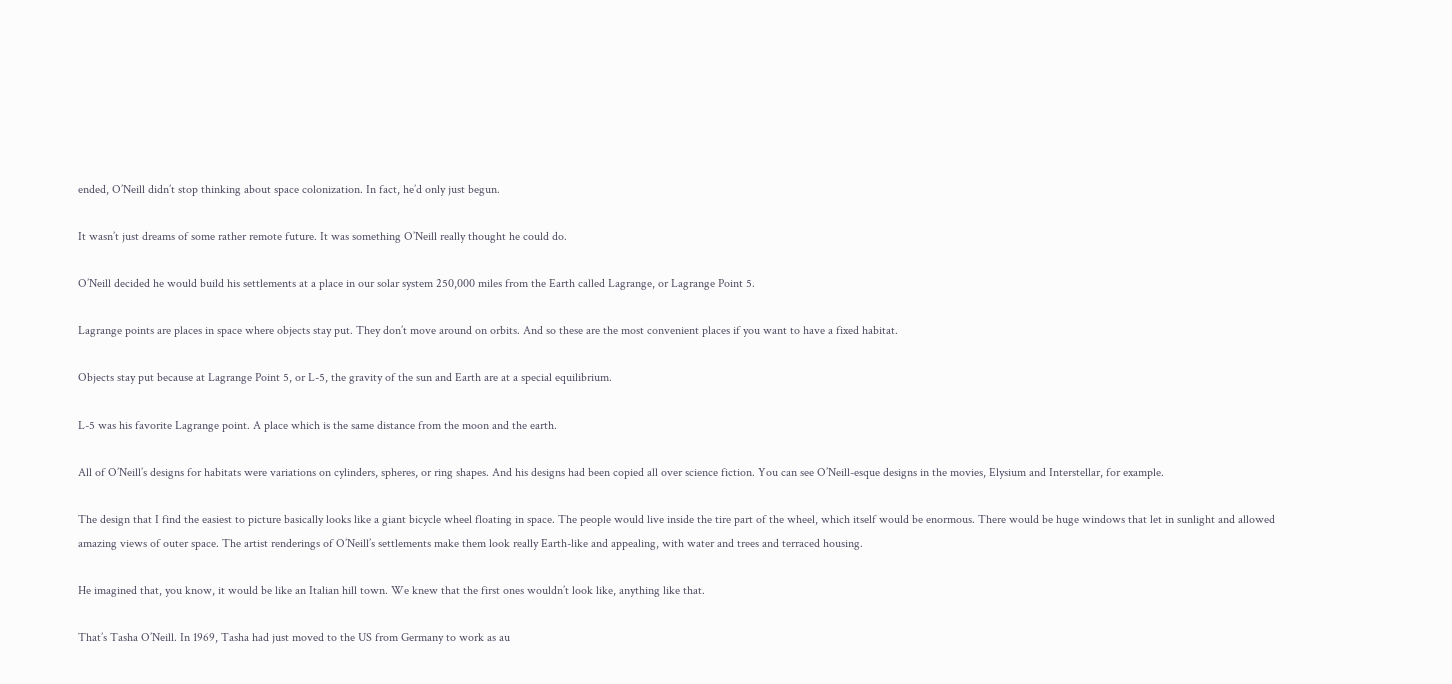ended, O’Neill didn’t stop thinking about space colonization. In fact, he’d only just begun.

It wasn’t just dreams of some rather remote future. It was something O’Neill really thought he could do.

O’Neill decided he would build his settlements at a place in our solar system 250,000 miles from the Earth called Lagrange, or Lagrange Point 5.

Lagrange points are places in space where objects stay put. They don’t move around on orbits. And so these are the most convenient places if you want to have a fixed habitat.

Objects stay put because at Lagrange Point 5, or L-5, the gravity of the sun and Earth are at a special equilibrium.

L-5 was his favorite Lagrange point. A place which is the same distance from the moon and the earth.

All of O’Neill’s designs for habitats were variations on cylinders, spheres, or ring shapes. And his designs had been copied all over science fiction. You can see O’Neill-esque designs in the movies, Elysium and Interstellar, for example.

The design that I find the easiest to picture basically looks like a giant bicycle wheel floating in space. The people would live inside the tire part of the wheel, which itself would be enormous. There would be huge windows that let in sunlight and allowed amazing views of outer space. The artist renderings of O’Neill’s settlements make them look really Earth-like and appealing, with water and trees and terraced housing.

He imagined that, you know, it would be like an Italian hill town. We knew that the first ones wouldn’t look like, anything like that.

That’s Tasha O’Neill. In 1969, Tasha had just moved to the US from Germany to work as au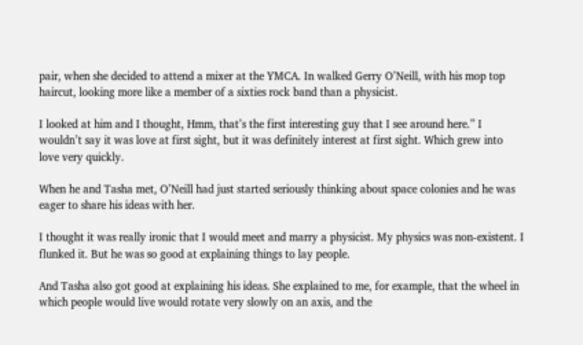pair, when she decided to attend a mixer at the YMCA. In walked Gerry O’Neill, with his mop top haircut, looking more like a member of a sixties rock band than a physicist.

I looked at him and I thought, Hmm, that’s the first interesting guy that I see around here.” I wouldn’t say it was love at first sight, but it was definitely interest at first sight. Which grew into love very quickly.

When he and Tasha met, O’Neill had just started seriously thinking about space colonies and he was eager to share his ideas with her.

I thought it was really ironic that I would meet and marry a physicist. My physics was non-existent. I flunked it. But he was so good at explaining things to lay people.

And Tasha also got good at explaining his ideas. She explained to me, for example, that the wheel in which people would live would rotate very slowly on an axis, and the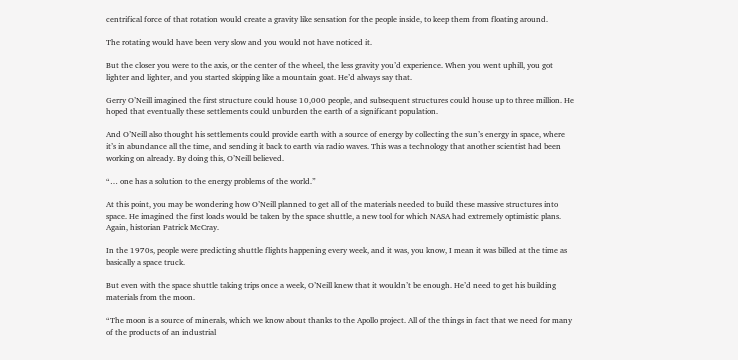centrifical force of that rotation would create a gravity like sensation for the people inside, to keep them from floating around.

The rotating would have been very slow and you would not have noticed it.

But the closer you were to the axis, or the center of the wheel, the less gravity you’d experience. When you went uphill, you got lighter and lighter, and you started skipping like a mountain goat. He’d always say that.

Gerry O’Neill imagined the first structure could house 10,000 people, and subsequent structures could house up to three million. He hoped that eventually these settlements could unburden the earth of a significant population.

And O’Neill also thought his settlements could provide earth with a source of energy by collecting the sun’s energy in space, where it’s in abundance all the time, and sending it back to earth via radio waves. This was a technology that another scientist had been working on already. By doing this, O’Neill believed.

“… one has a solution to the energy problems of the world.”

At this point, you may be wondering how O’Neill planned to get all of the materials needed to build these massive structures into space. He imagined the first loads would be taken by the space shuttle, a new tool for which NASA had extremely optimistic plans. Again, historian Patrick McCray.

In the 1970s, people were predicting shuttle flights happening every week, and it was, you know, I mean it was billed at the time as basically a space truck.

But even with the space shuttle taking trips once a week, O’Neill knew that it wouldn’t be enough. He’d need to get his building materials from the moon.

“The moon is a source of minerals, which we know about thanks to the Apollo project. All of the things in fact that we need for many of the products of an industrial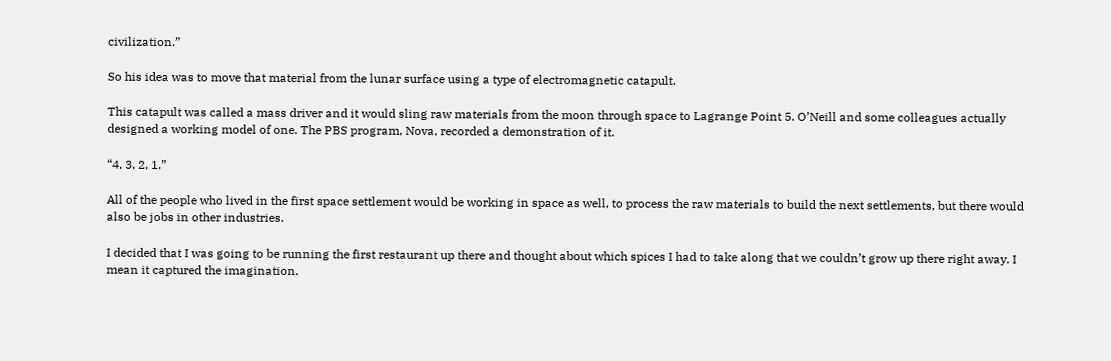civilization.”

So his idea was to move that material from the lunar surface using a type of electromagnetic catapult.

This catapult was called a mass driver and it would sling raw materials from the moon through space to Lagrange Point 5. O’Neill and some colleagues actually designed a working model of one. The PBS program, Nova, recorded a demonstration of it.

“4, 3, 2, 1.”

All of the people who lived in the first space settlement would be working in space as well, to process the raw materials to build the next settlements, but there would also be jobs in other industries.

I decided that I was going to be running the first restaurant up there and thought about which spices I had to take along that we couldn’t grow up there right away. I mean it captured the imagination.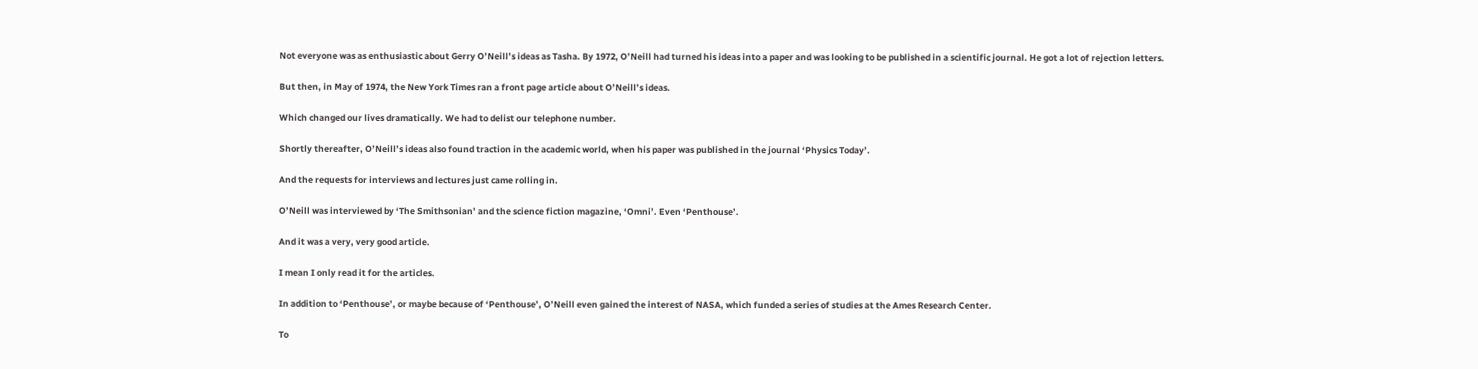Not everyone was as enthusiastic about Gerry O’Neill’s ideas as Tasha. By 1972, O’Neill had turned his ideas into a paper and was looking to be published in a scientific journal. He got a lot of rejection letters.

But then, in May of 1974, the New York Times ran a front page article about O’Neill’s ideas.

Which changed our lives dramatically. We had to delist our telephone number.

Shortly thereafter, O’Neill’s ideas also found traction in the academic world, when his paper was published in the journal ‘Physics Today’.

And the requests for interviews and lectures just came rolling in.

O’Neill was interviewed by ‘The Smithsonian’ and the science fiction magazine, ‘Omni’. Even ‘Penthouse’.

And it was a very, very good article.

I mean I only read it for the articles.

In addition to ‘Penthouse’, or maybe because of ‘Penthouse’, O’Neill even gained the interest of NASA, which funded a series of studies at the Ames Research Center.

To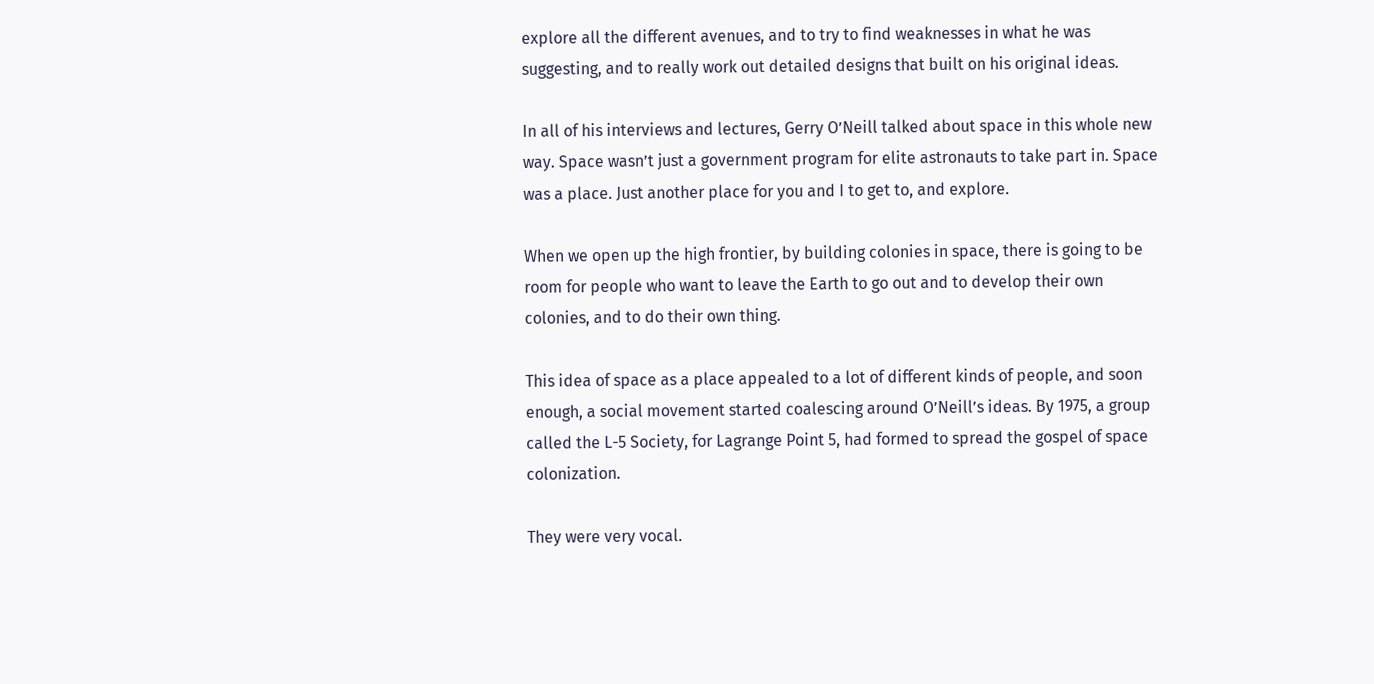explore all the different avenues, and to try to find weaknesses in what he was suggesting, and to really work out detailed designs that built on his original ideas.

In all of his interviews and lectures, Gerry O’Neill talked about space in this whole new way. Space wasn’t just a government program for elite astronauts to take part in. Space was a place. Just another place for you and I to get to, and explore.

When we open up the high frontier, by building colonies in space, there is going to be room for people who want to leave the Earth to go out and to develop their own colonies, and to do their own thing.

This idea of space as a place appealed to a lot of different kinds of people, and soon enough, a social movement started coalescing around O’Neill’s ideas. By 1975, a group called the L-5 Society, for Lagrange Point 5, had formed to spread the gospel of space colonization.

They were very vocal.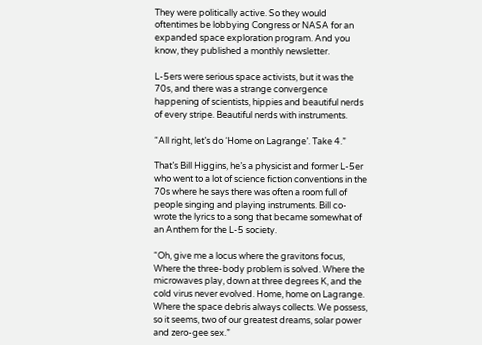They were politically active. So they would oftentimes be lobbying Congress or NASA for an expanded space exploration program. And you know, they published a monthly newsletter.

L-5ers were serious space activists, but it was the 70s, and there was a strange convergence happening of scientists, hippies and beautiful nerds of every stripe. Beautiful nerds with instruments.

“All right, let’s do ‘Home on Lagrange’. Take 4.”

That’s Bill Higgins, he’s a physicist and former L-5er who went to a lot of science fiction conventions in the 70s where he says there was often a room full of people singing and playing instruments. Bill co-wrote the lyrics to a song that became somewhat of an Anthem for the L-5 society.

“Oh, give me a locus where the gravitons focus, Where the three-body problem is solved. Where the microwaves play, down at three degrees K, and the cold virus never evolved. Home, home on Lagrange. Where the space debris always collects. We possess, so it seems, two of our greatest dreams, solar power and zero-gee sex.”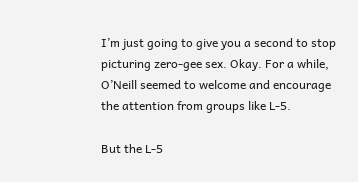I’m just going to give you a second to stop picturing zero-gee sex. Okay. For a while, O’Neill seemed to welcome and encourage the attention from groups like L-5.

But the L-5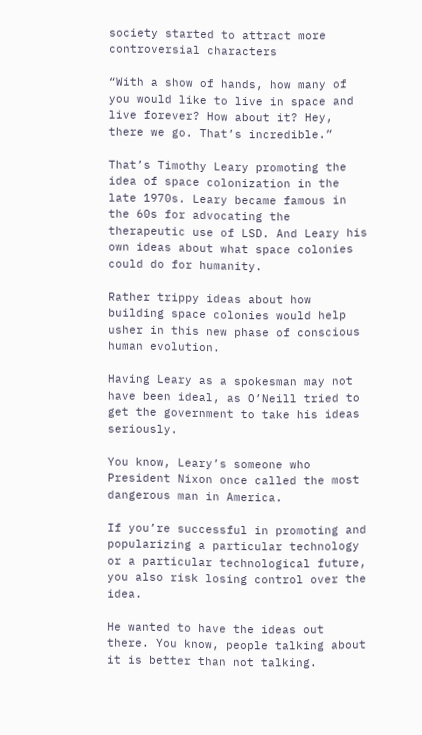society started to attract more controversial characters

“With a show of hands, how many of you would like to live in space and live forever? How about it? Hey, there we go. That’s incredible.”

That’s Timothy Leary promoting the idea of space colonization in the late 1970s. Leary became famous in the 60s for advocating the therapeutic use of LSD. And Leary his own ideas about what space colonies could do for humanity.

Rather trippy ideas about how building space colonies would help usher in this new phase of conscious human evolution.

Having Leary as a spokesman may not have been ideal, as O’Neill tried to get the government to take his ideas seriously.

You know, Leary’s someone who President Nixon once called the most dangerous man in America.

If you’re successful in promoting and popularizing a particular technology or a particular technological future, you also risk losing control over the idea.

He wanted to have the ideas out there. You know, people talking about it is better than not talking.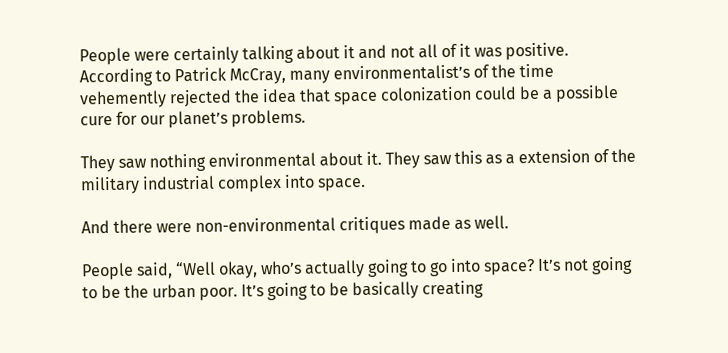People were certainly talking about it and not all of it was positive. According to Patrick McCray, many environmentalist’s of the time vehemently rejected the idea that space colonization could be a possible cure for our planet’s problems.

They saw nothing environmental about it. They saw this as a extension of the military industrial complex into space.

And there were non-environmental critiques made as well.

People said, “Well okay, who’s actually going to go into space? It’s not going to be the urban poor. It’s going to be basically creating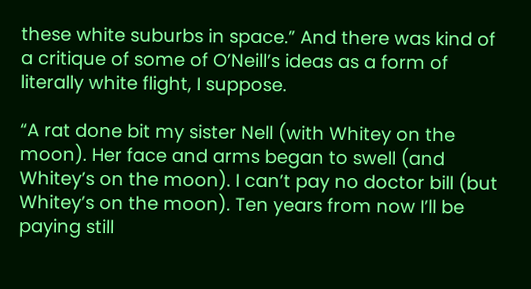these white suburbs in space.” And there was kind of a critique of some of O’Neill’s ideas as a form of literally white flight, I suppose.

“A rat done bit my sister Nell (with Whitey on the moon). Her face and arms began to swell (and Whitey’s on the moon). I can’t pay no doctor bill (but Whitey’s on the moon). Ten years from now I’ll be paying still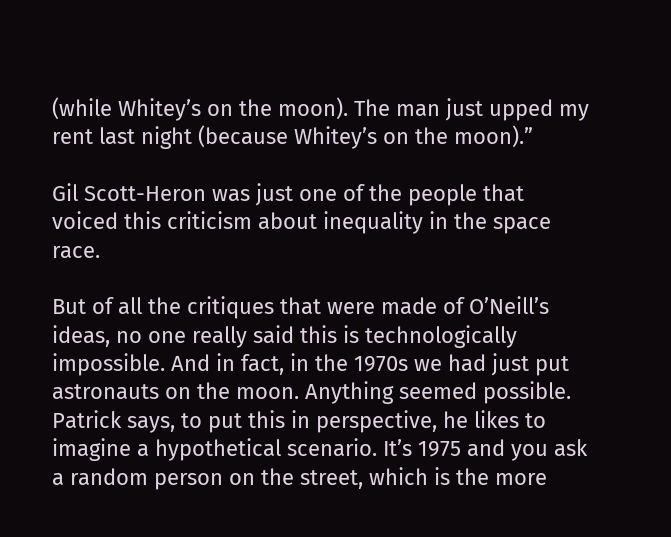(while Whitey’s on the moon). The man just upped my rent last night (because Whitey’s on the moon).”

Gil Scott-Heron was just one of the people that voiced this criticism about inequality in the space race.

But of all the critiques that were made of O’Neill’s ideas, no one really said this is technologically impossible. And in fact, in the 1970s we had just put astronauts on the moon. Anything seemed possible. Patrick says, to put this in perspective, he likes to imagine a hypothetical scenario. It’s 1975 and you ask a random person on the street, which is the more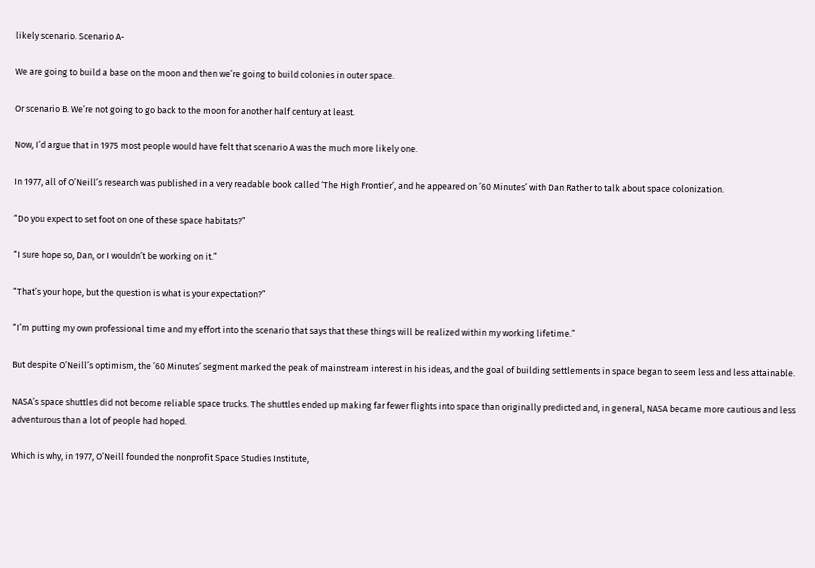likely scenario. Scenario A-

We are going to build a base on the moon and then we’re going to build colonies in outer space.

Or scenario B. We’re not going to go back to the moon for another half century at least.

Now, I’d argue that in 1975 most people would have felt that scenario A was the much more likely one.

In 1977, all of O’Neill’s research was published in a very readable book called ‘The High Frontier’, and he appeared on ’60 Minutes’ with Dan Rather to talk about space colonization.

“Do you expect to set foot on one of these space habitats?”

“I sure hope so, Dan, or I wouldn’t be working on it.”

“That’s your hope, but the question is what is your expectation?”

“I’m putting my own professional time and my effort into the scenario that says that these things will be realized within my working lifetime.”

But despite O’Neill’s optimism, the ’60 Minutes’ segment marked the peak of mainstream interest in his ideas, and the goal of building settlements in space began to seem less and less attainable.

NASA’s space shuttles did not become reliable space trucks. The shuttles ended up making far fewer flights into space than originally predicted and, in general, NASA became more cautious and less adventurous than a lot of people had hoped.

Which is why, in 1977, O’Neill founded the nonprofit Space Studies Institute,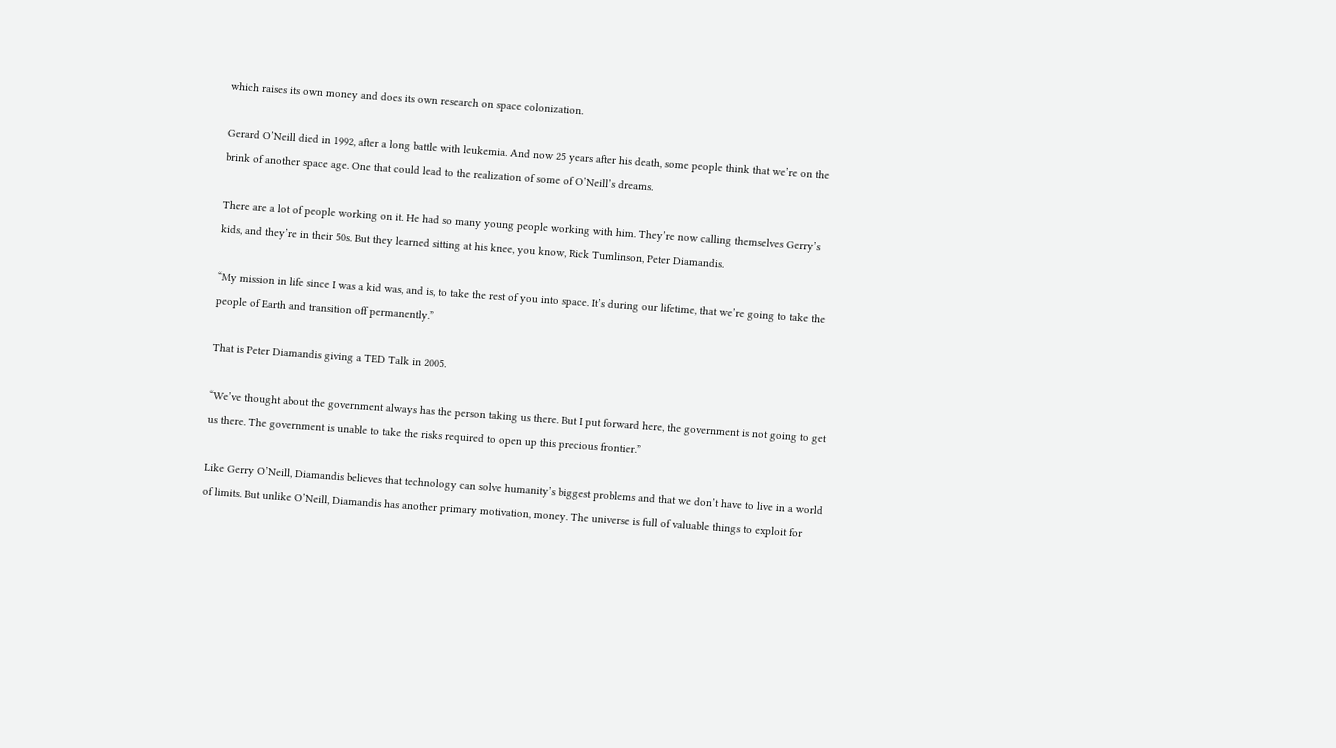which raises its own money and does its own research on space colonization.

Gerard O’Neill died in 1992, after a long battle with leukemia. And now 25 years after his death, some people think that we’re on the brink of another space age. One that could lead to the realization of some of O’Neill’s dreams.

There are a lot of people working on it. He had so many young people working with him. They’re now calling themselves Gerry’s kids, and they’re in their 50s. But they learned sitting at his knee, you know, Rick Tumlinson, Peter Diamandis.

“My mission in life since I was a kid was, and is, to take the rest of you into space. It’s during our lifetime, that we’re going to take the people of Earth and transition off permanently.”

That is Peter Diamandis giving a TED Talk in 2005.

“We’ve thought about the government always has the person taking us there. But I put forward here, the government is not going to get us there. The government is unable to take the risks required to open up this precious frontier.”

Like Gerry O’Neill, Diamandis believes that technology can solve humanity’s biggest problems and that we don’t have to live in a world of limits. But unlike O’Neill, Diamandis has another primary motivation, money. The universe is full of valuable things to exploit for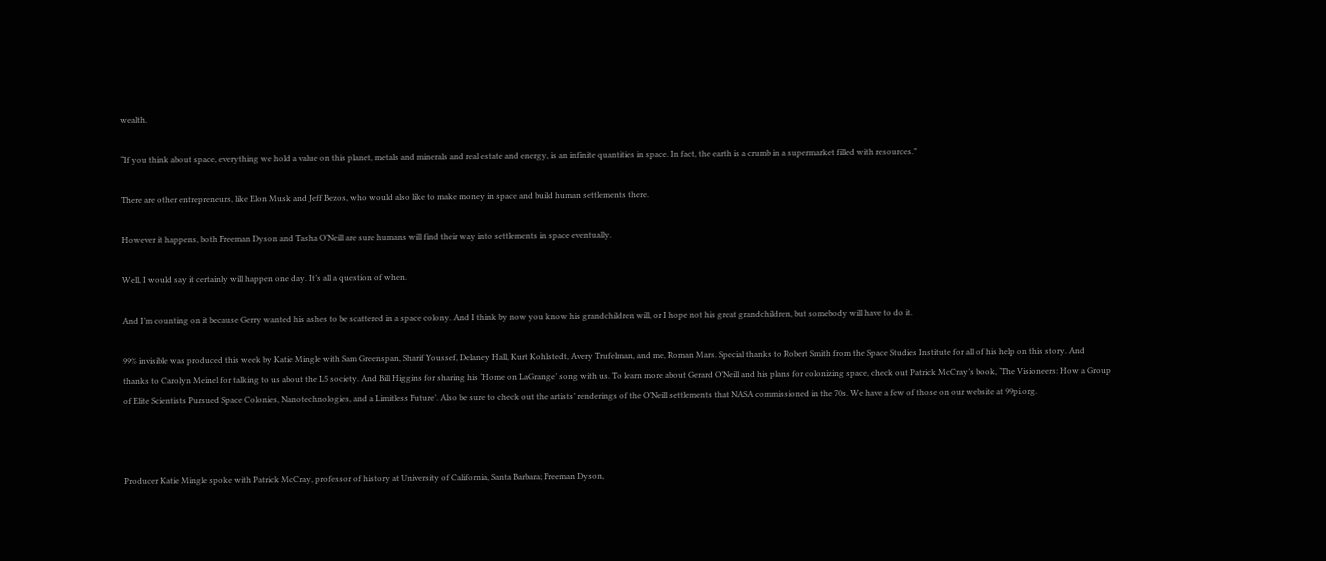wealth.

“If you think about space, everything we hold a value on this planet, metals and minerals and real estate and energy, is an infinite quantities in space. In fact, the earth is a crumb in a supermarket filled with resources.”

There are other entrepreneurs, like Elon Musk and Jeff Bezos, who would also like to make money in space and build human settlements there.

However it happens, both Freeman Dyson and Tasha O’Neill are sure humans will find their way into settlements in space eventually.

Well, I would say it certainly will happen one day. It’s all a question of when.

And I’m counting on it because Gerry wanted his ashes to be scattered in a space colony. And I think by now you know his grandchildren will, or I hope not his great grandchildren, but somebody will have to do it.

99% invisible was produced this week by Katie Mingle with Sam Greenspan, Sharif Youssef, Delaney Hall, Kurt Kohlstedt, Avery Trufelman, and me, Roman Mars. Special thanks to Robert Smith from the Space Studies Institute for all of his help on this story. And thanks to Carolyn Meinel for talking to us about the L5 society. And Bill Higgins for sharing his ‘Home on LaGrange’ song with us. To learn more about Gerard O’Neill and his plans for colonizing space, check out Patrick McCray’s book, ‘The Visioneers: How a Group of Elite Scientists Pursued Space Colonies, Nanotechnologies, and a Limitless Future’. Also be sure to check out the artists’ renderings of the O’Neill settlements that NASA commissioned in the 70s. We have a few of those on our website at 99pi.org.



Producer Katie Mingle spoke with Patrick McCray, professor of history at University of California, Santa Barbara; Freeman Dyson,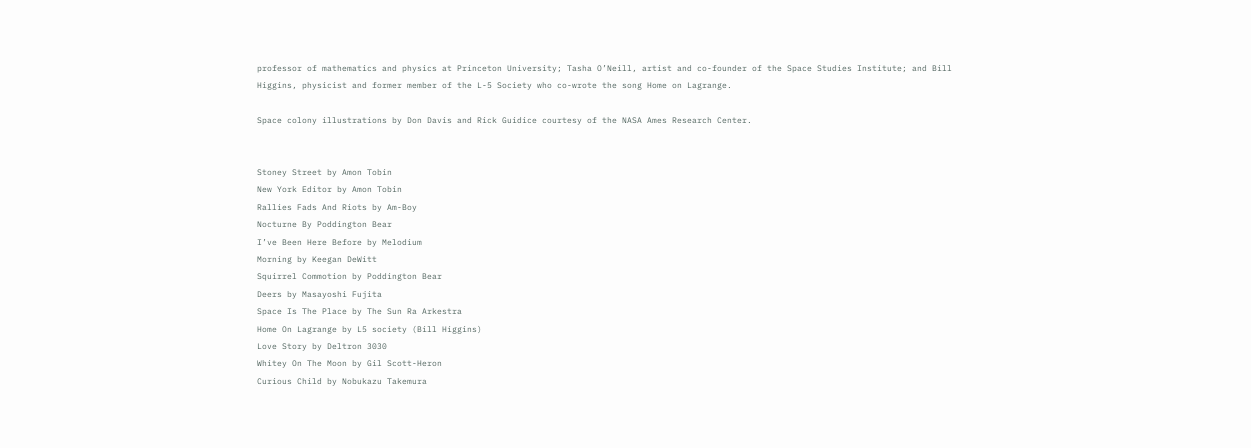professor of mathematics and physics at Princeton University; Tasha O’Neill, artist and co-founder of the Space Studies Institute; and Bill Higgins, physicist and former member of the L-5 Society who co-wrote the song Home on Lagrange.

Space colony illustrations by Don Davis and Rick Guidice courtesy of the NASA Ames Research Center.


Stoney Street by Amon Tobin
New York Editor by Amon Tobin
Rallies Fads And Riots by Am-Boy
Nocturne By Poddington Bear
I’ve Been Here Before by Melodium
Morning by Keegan DeWitt
Squirrel Commotion by Poddington Bear
Deers by Masayoshi Fujita
Space Is The Place by The Sun Ra Arkestra
Home On Lagrange by L5 society (Bill Higgins)
Love Story by Deltron 3030
Whitey On The Moon by Gil Scott-Heron
Curious Child by Nobukazu Takemura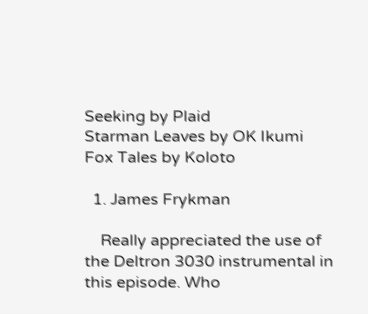Seeking by Plaid
Starman Leaves by OK Ikumi
Fox Tales by Koloto

  1. James Frykman

    Really appreciated the use of the Deltron 3030 instrumental in this episode. Who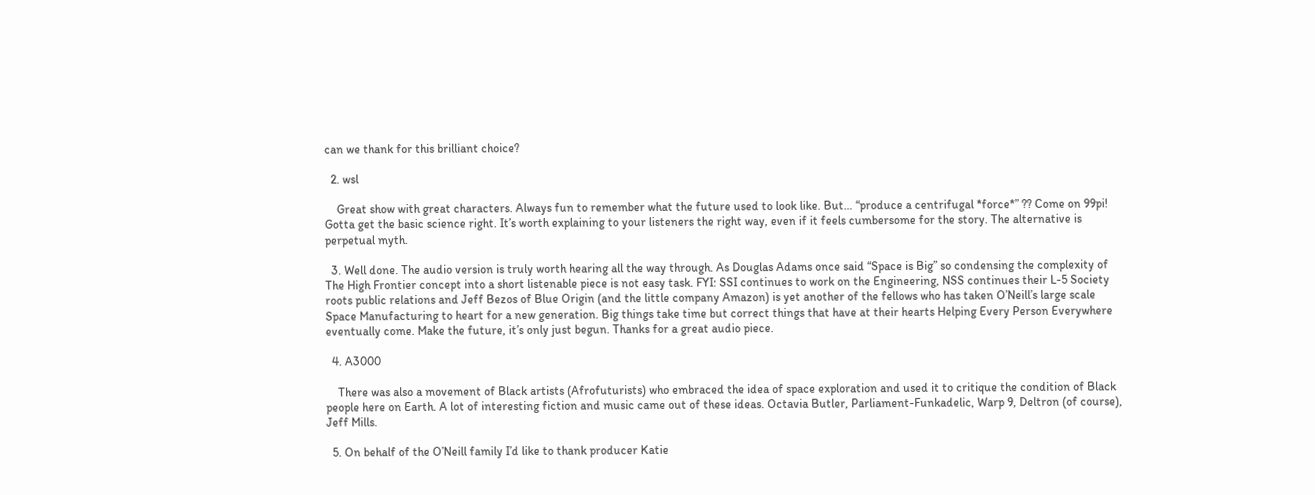can we thank for this brilliant choice?

  2. wsl

    Great show with great characters. Always fun to remember what the future used to look like. But… “produce a centrifugal *force*” ?? Come on 99pi! Gotta get the basic science right. It’s worth explaining to your listeners the right way, even if it feels cumbersome for the story. The alternative is perpetual myth.

  3. Well done. The audio version is truly worth hearing all the way through. As Douglas Adams once said “Space is Big” so condensing the complexity of The High Frontier concept into a short listenable piece is not easy task. FYI: SSI continues to work on the Engineering, NSS continues their L-5 Society roots public relations and Jeff Bezos of Blue Origin (and the little company Amazon) is yet another of the fellows who has taken O’Neill’s large scale Space Manufacturing to heart for a new generation. Big things take time but correct things that have at their hearts Helping Every Person Everywhere eventually come. Make the future, it’s only just begun. Thanks for a great audio piece.

  4. A3000

    There was also a movement of Black artists (Afrofuturists) who embraced the idea of space exploration and used it to critique the condition of Black people here on Earth. A lot of interesting fiction and music came out of these ideas. Octavia Butler, Parliament-Funkadelic, Warp 9, Deltron (of course), Jeff Mills.

  5. On behalf of the O’Neill family I’d like to thank producer Katie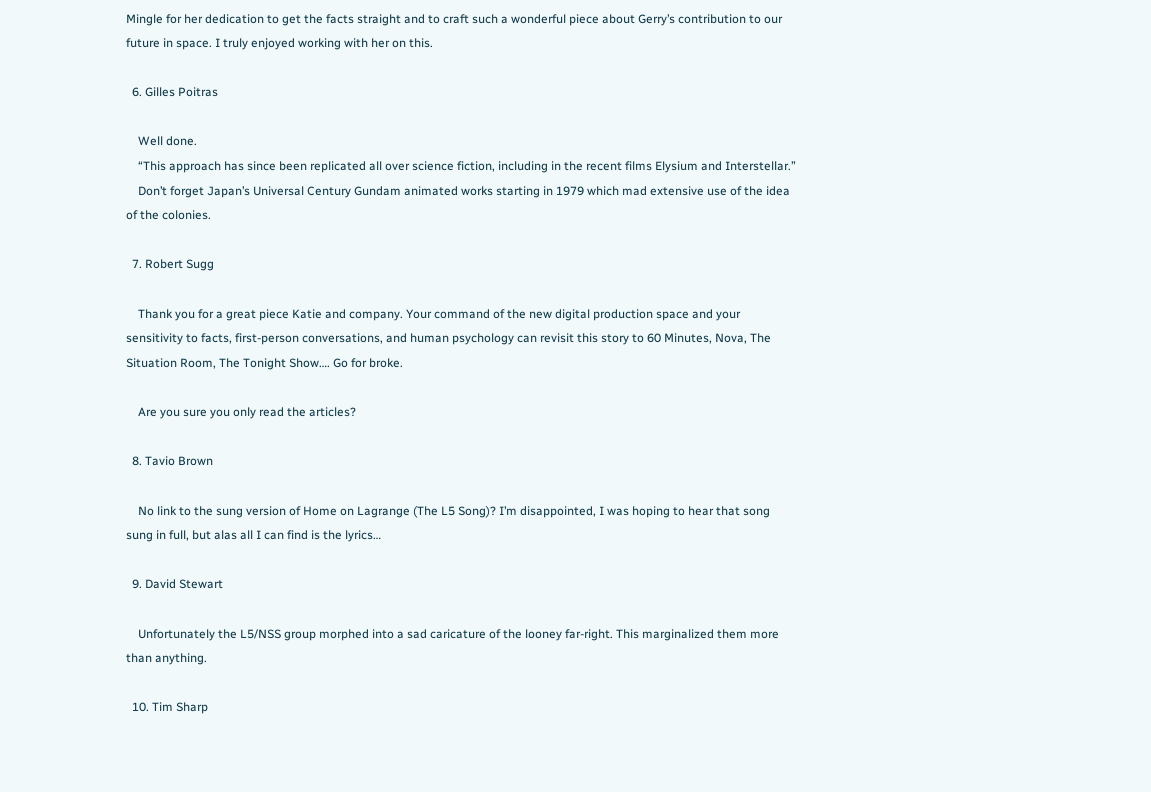Mingle for her dedication to get the facts straight and to craft such a wonderful piece about Gerry’s contribution to our future in space. I truly enjoyed working with her on this.

  6. Gilles Poitras

    Well done.
    “This approach has since been replicated all over science fiction, including in the recent films Elysium and Interstellar.”
    Don’t forget Japan’s Universal Century Gundam animated works starting in 1979 which mad extensive use of the idea of the colonies.

  7. Robert Sugg

    Thank you for a great piece Katie and company. Your command of the new digital production space and your sensitivity to facts, first-person conversations, and human psychology can revisit this story to 60 Minutes, Nova, The Situation Room, The Tonight Show…. Go for broke.

    Are you sure you only read the articles?

  8. Tavio Brown

    No link to the sung version of Home on Lagrange (The L5 Song)? I’m disappointed, I was hoping to hear that song sung in full, but alas all I can find is the lyrics…

  9. David Stewart

    Unfortunately the L5/NSS group morphed into a sad caricature of the looney far-right. This marginalized them more than anything.

  10. Tim Sharp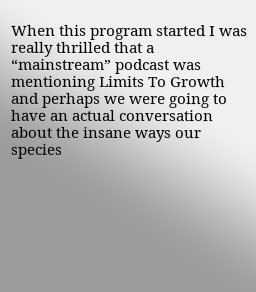When this program started I was really thrilled that a “mainstream” podcast was mentioning Limits To Growth and perhaps we were going to have an actual conversation about the insane ways our species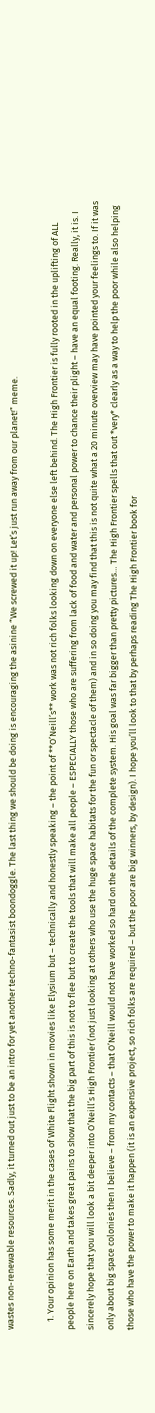wastes non-renewable resources. Sadly, it turned out just to be an intro for yet another techno-fantasist boondoggle. The last thing we should be doing is encouraging the asinine “We screwed it up! Let’s just run away from our planet!” meme.

    1. Your opinion has some merit in the cases of White Flight shown in movies like Elysium but – technically and honestly speaking – the point of **O’Neill’s** work was not rich folks looking down on everyone else left behind. The High Frontier is fully rooted in the uplifting of ALL people here on Earth and takes great pains to show that the big part of this is not to flee but to create the tools that will make all people – ESPECIALLY those who are suffering from lack of food and water and personal power to chance their plight – have an equal footing. Really, it is. I sincerely hope that you will look a bit deeper into O’Neill’s High Frontier (not just looking at others who use the huge space habitats for the fun or spectacle of them) and in so doing you may find that this is not quite what a 20 minute overview may have pointed your feelings to. If it was only about big space colonies then I believe – from my contacts – that O’Neill would not have worked so hard on the details of the complete system. His goal was far bigger than pretty pictures… The High Frontier spells that out *very* clearly as a way to help the poor while also helping those who have the power to make it happen (it is an expensive project, so rich folks are required – but the poor are big winners, by design). I hope you’ll look to that by perhaps reading The High Frontier book for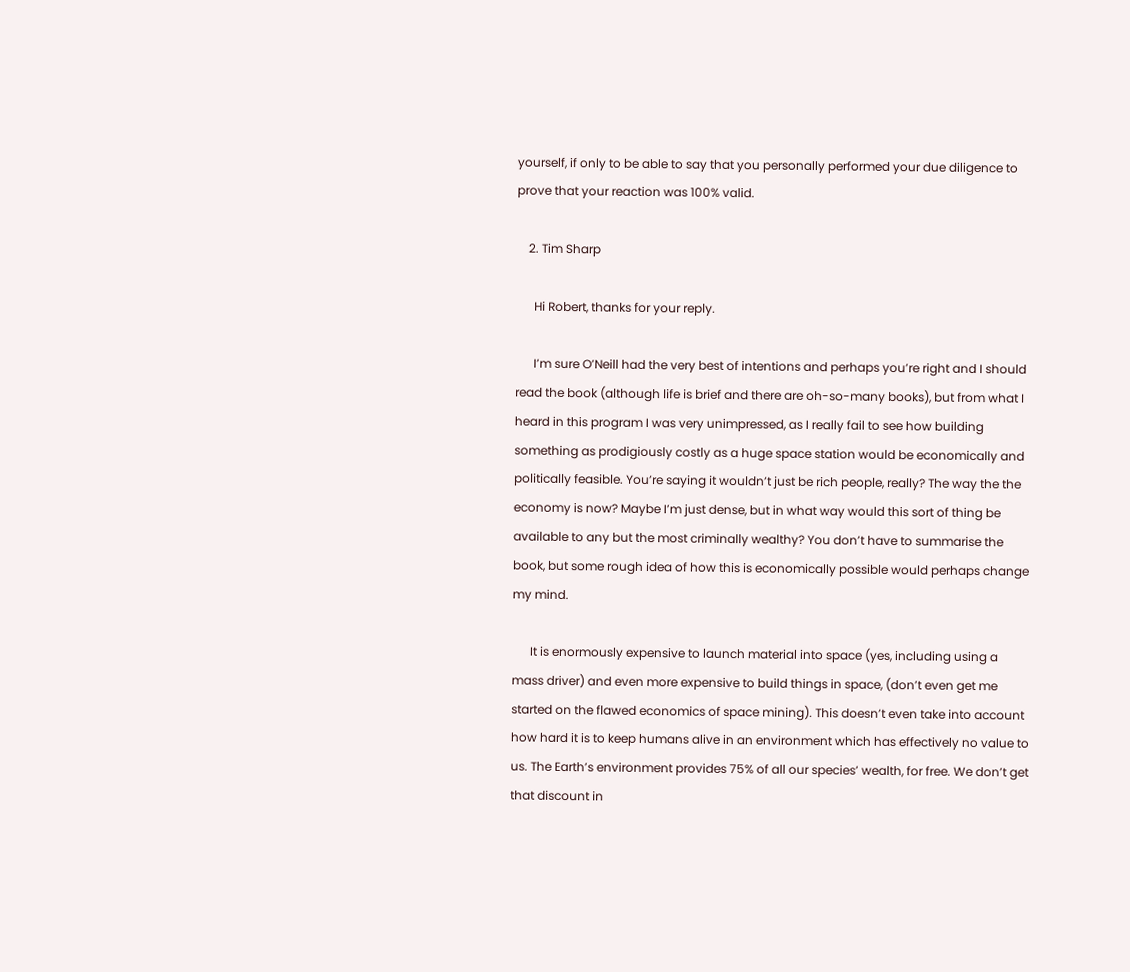yourself, if only to be able to say that you personally performed your due diligence to prove that your reaction was 100% valid.

    2. Tim Sharp

      Hi Robert, thanks for your reply.

      I’m sure O’Neill had the very best of intentions and perhaps you’re right and I should read the book (although life is brief and there are oh-so-many books), but from what I heard in this program I was very unimpressed, as I really fail to see how building something as prodigiously costly as a huge space station would be economically and politically feasible. You’re saying it wouldn’t just be rich people, really? The way the the economy is now? Maybe I’m just dense, but in what way would this sort of thing be available to any but the most criminally wealthy? You don’t have to summarise the book, but some rough idea of how this is economically possible would perhaps change my mind.

      It is enormously expensive to launch material into space (yes, including using a mass driver) and even more expensive to build things in space, (don’t even get me started on the flawed economics of space mining). This doesn’t even take into account how hard it is to keep humans alive in an environment which has effectively no value to us. The Earth’s environment provides 75% of all our species’ wealth, for free. We don’t get that discount in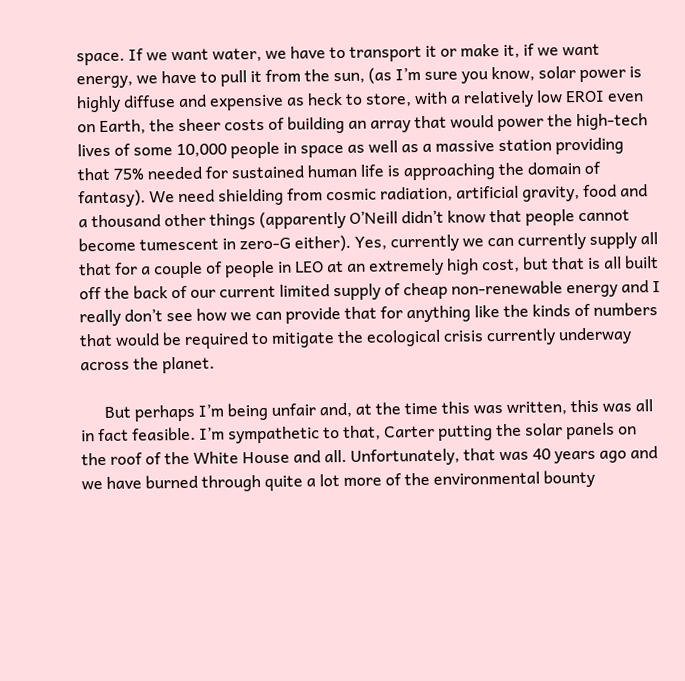space. If we want water, we have to transport it or make it, if we want energy, we have to pull it from the sun, (as I’m sure you know, solar power is highly diffuse and expensive as heck to store, with a relatively low EROI even on Earth, the sheer costs of building an array that would power the high-tech lives of some 10,000 people in space as well as a massive station providing that 75% needed for sustained human life is approaching the domain of fantasy). We need shielding from cosmic radiation, artificial gravity, food and a thousand other things (apparently O’Neill didn’t know that people cannot become tumescent in zero-G either). Yes, currently we can currently supply all that for a couple of people in LEO at an extremely high cost, but that is all built off the back of our current limited supply of cheap non-renewable energy and I really don’t see how we can provide that for anything like the kinds of numbers that would be required to mitigate the ecological crisis currently underway across the planet.

      But perhaps I’m being unfair and, at the time this was written, this was all in fact feasible. I’m sympathetic to that, Carter putting the solar panels on the roof of the White House and all. Unfortunately, that was 40 years ago and we have burned through quite a lot more of the environmental bounty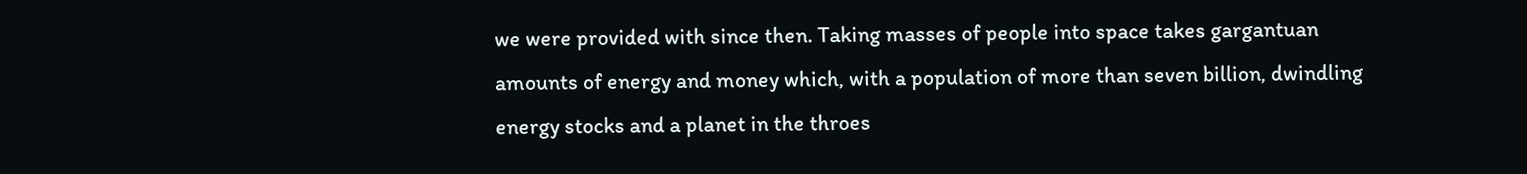we were provided with since then. Taking masses of people into space takes gargantuan amounts of energy and money which, with a population of more than seven billion, dwindling energy stocks and a planet in the throes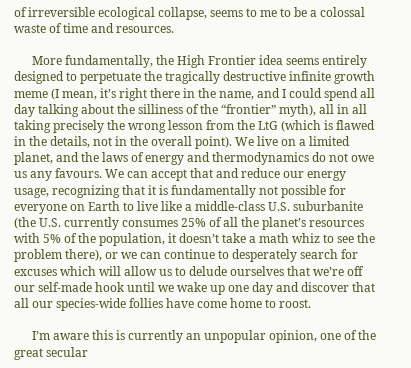of irreversible ecological collapse, seems to me to be a colossal waste of time and resources.

      More fundamentally, the High Frontier idea seems entirely designed to perpetuate the tragically destructive infinite growth meme (I mean, it’s right there in the name, and I could spend all day talking about the silliness of the “frontier” myth), all in all taking precisely the wrong lesson from the LtG (which is flawed in the details, not in the overall point). We live on a limited planet, and the laws of energy and thermodynamics do not owe us any favours. We can accept that and reduce our energy usage, recognizing that it is fundamentally not possible for everyone on Earth to live like a middle-class U.S. suburbanite (the U.S. currently consumes 25% of all the planet’s resources with 5% of the population, it doesn’t take a math whiz to see the problem there), or we can continue to desperately search for excuses which will allow us to delude ourselves that we’re off our self-made hook until we wake up one day and discover that all our species-wide follies have come home to roost.

      I’m aware this is currently an unpopular opinion, one of the great secular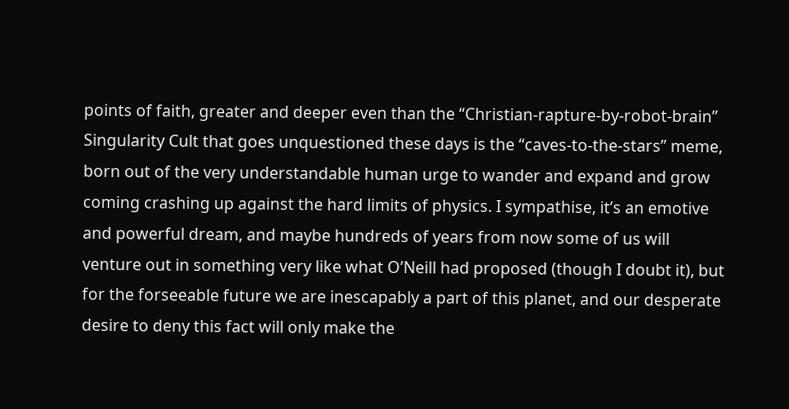points of faith, greater and deeper even than the “Christian-rapture-by-robot-brain” Singularity Cult that goes unquestioned these days is the “caves-to-the-stars” meme, born out of the very understandable human urge to wander and expand and grow coming crashing up against the hard limits of physics. I sympathise, it’s an emotive and powerful dream, and maybe hundreds of years from now some of us will venture out in something very like what O’Neill had proposed (though I doubt it), but for the forseeable future we are inescapably a part of this planet, and our desperate desire to deny this fact will only make the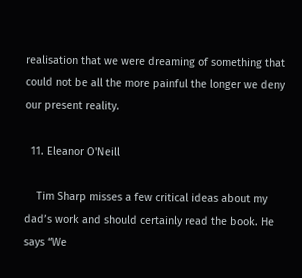realisation that we were dreaming of something that could not be all the more painful the longer we deny our present reality.

  11. Eleanor O'Neill

    Tim Sharp misses a few critical ideas about my dad’s work and should certainly read the book. He says “We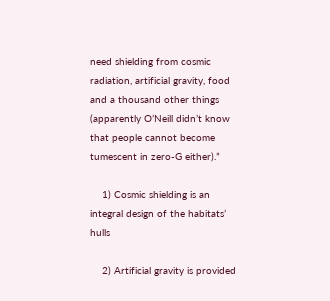need shielding from cosmic radiation, artificial gravity, food and a thousand other things (apparently O’Neill didn’t know that people cannot become tumescent in zero-G either).”

    1) Cosmic shielding is an integral design of the habitats’ hulls

    2) Artificial gravity is provided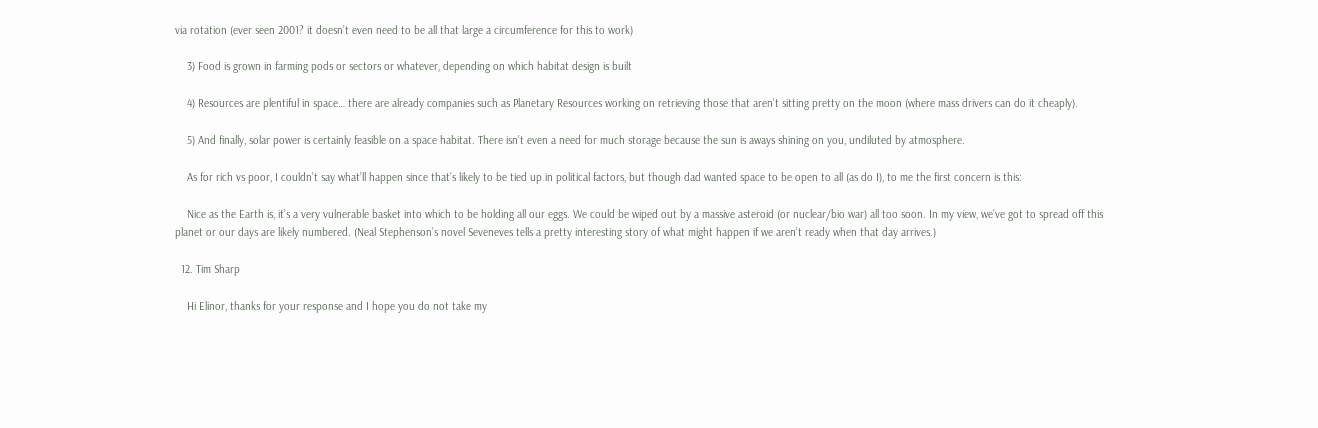via rotation (ever seen 2001? it doesn’t even need to be all that large a circumference for this to work)

    3) Food is grown in farming pods or sectors or whatever, depending on which habitat design is built

    4) Resources are plentiful in space… there are already companies such as Planetary Resources working on retrieving those that aren’t sitting pretty on the moon (where mass drivers can do it cheaply).

    5) And finally, solar power is certainly feasible on a space habitat. There isn’t even a need for much storage because the sun is aways shining on you, undiluted by atmosphere.

    As for rich vs poor, I couldn’t say what’ll happen since that’s likely to be tied up in political factors, but though dad wanted space to be open to all (as do I), to me the first concern is this:

    Nice as the Earth is, it’s a very vulnerable basket into which to be holding all our eggs. We could be wiped out by a massive asteroid (or nuclear/bio war) all too soon. In my view, we’ve got to spread off this planet or our days are likely numbered. (Neal Stephenson’s novel Seveneves tells a pretty interesting story of what might happen if we aren’t ready when that day arrives.)

  12. Tim Sharp

    Hi Elinor, thanks for your response and I hope you do not take my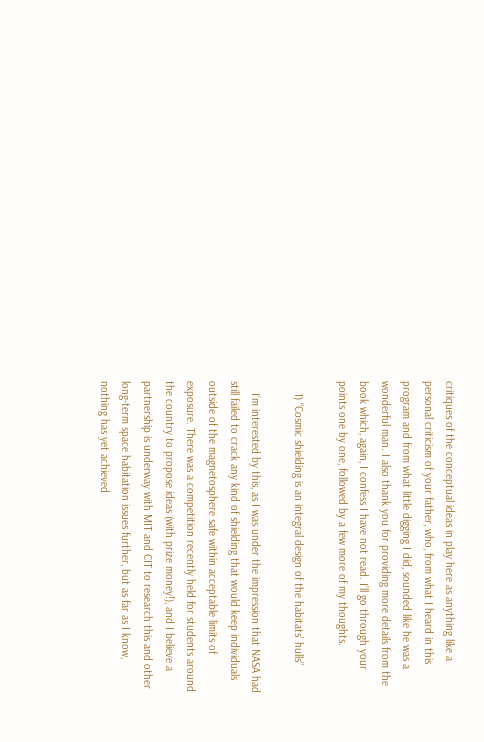critiques of the conceptual ideas in play here as anything like a personal criticism of your father, who, from what I heard in this program and from what little digging I did, sounded like he was a wonderful man. I also thank you for providing more details from the book which, again, I confess I have not read. I’ll go through your points one by one, followed by a few more of my thoughts.

    1) “Cosmic shielding is an integral design of the habitats’ hulls”

    I’m interested by this, as I was under the impression that NASA had still failed to crack any kind of shielding that would keep individuals outside of the magnetosphere safe within acceptable limits of exposure. There was a competition recently held for students around the country to propose ideas (with prize money!), and I believe a partnership is underway with MIT and CIT to research this and other long-term space habitation issues further, but as far as I know, nothing has yet achieved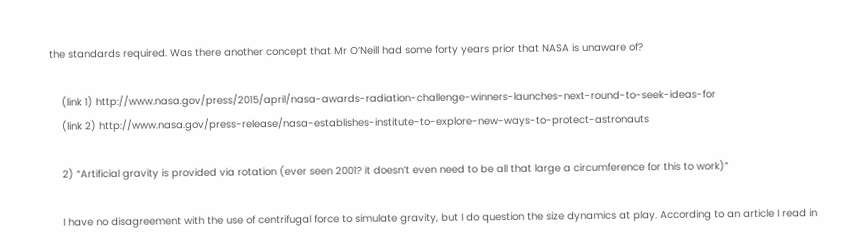the standards required. Was there another concept that Mr O’Neill had some forty years prior that NASA is unaware of?

    (link 1) http://www.nasa.gov/press/2015/april/nasa-awards-radiation-challenge-winners-launches-next-round-to-seek-ideas-for
    (link 2) http://www.nasa.gov/press-release/nasa-establishes-institute-to-explore-new-ways-to-protect-astronauts

    2) “Artificial gravity is provided via rotation (ever seen 2001? it doesn’t even need to be all that large a circumference for this to work)”

    I have no disagreement with the use of centrifugal force to simulate gravity, but I do question the size dynamics at play. According to an article I read in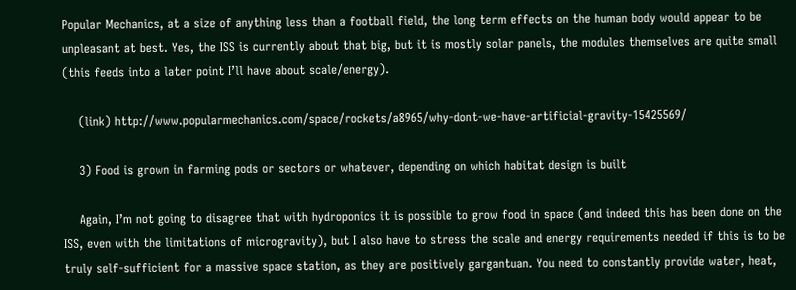Popular Mechanics, at a size of anything less than a football field, the long term effects on the human body would appear to be unpleasant at best. Yes, the ISS is currently about that big, but it is mostly solar panels, the modules themselves are quite small (this feeds into a later point I’ll have about scale/energy).

    (link) http://www.popularmechanics.com/space/rockets/a8965/why-dont-we-have-artificial-gravity-15425569/

    3) Food is grown in farming pods or sectors or whatever, depending on which habitat design is built

    Again, I’m not going to disagree that with hydroponics it is possible to grow food in space (and indeed this has been done on the ISS, even with the limitations of microgravity), but I also have to stress the scale and energy requirements needed if this is to be truly self-sufficient for a massive space station, as they are positively gargantuan. You need to constantly provide water, heat,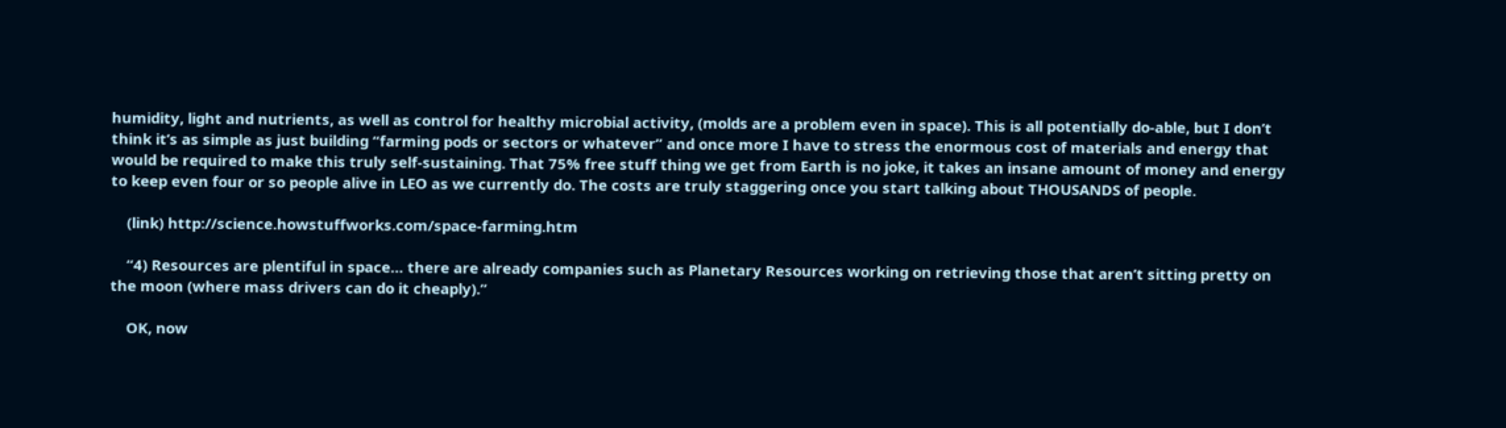humidity, light and nutrients, as well as control for healthy microbial activity, (molds are a problem even in space). This is all potentially do-able, but I don’t think it’s as simple as just building “farming pods or sectors or whatever” and once more I have to stress the enormous cost of materials and energy that would be required to make this truly self-sustaining. That 75% free stuff thing we get from Earth is no joke, it takes an insane amount of money and energy to keep even four or so people alive in LEO as we currently do. The costs are truly staggering once you start talking about THOUSANDS of people.

    (link) http://science.howstuffworks.com/space-farming.htm

    “4) Resources are plentiful in space… there are already companies such as Planetary Resources working on retrieving those that aren’t sitting pretty on the moon (where mass drivers can do it cheaply).”

    OK, now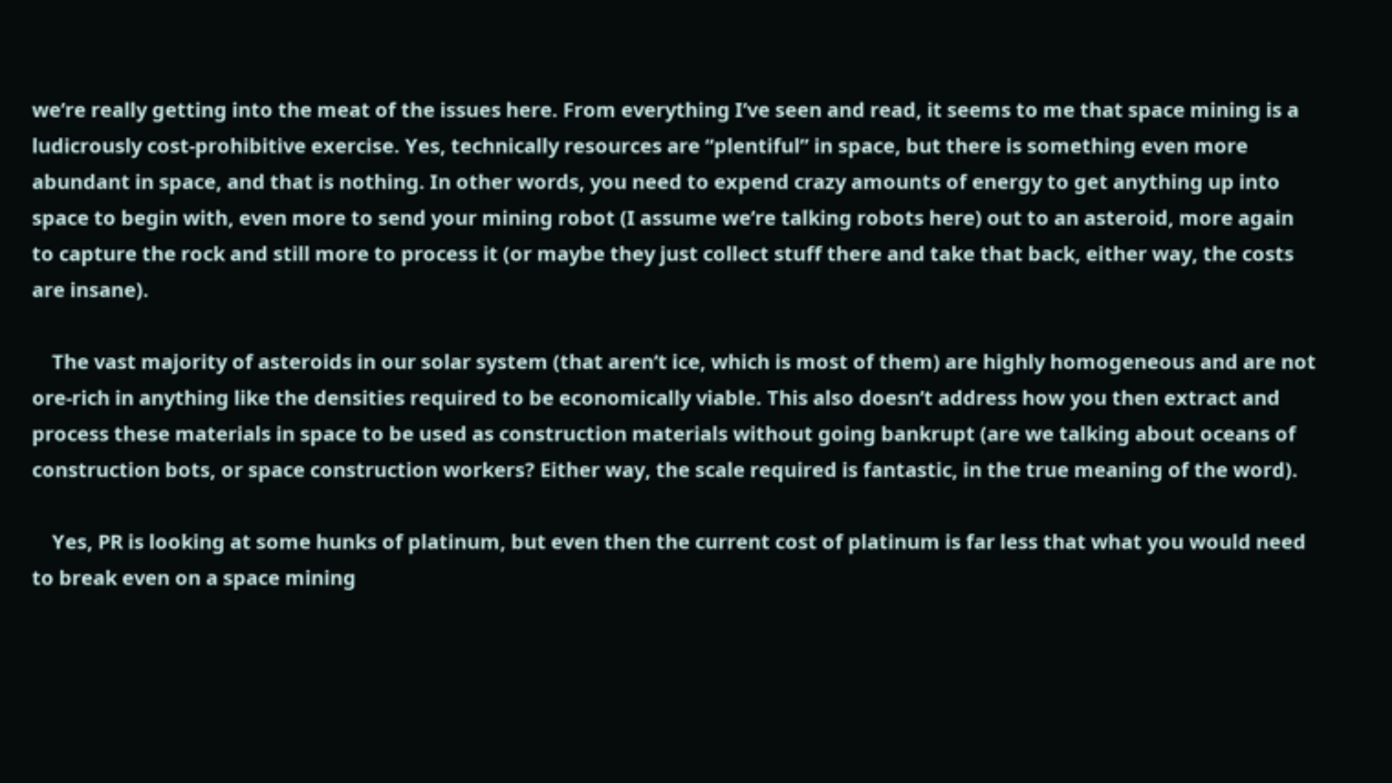we’re really getting into the meat of the issues here. From everything I’ve seen and read, it seems to me that space mining is a ludicrously cost-prohibitive exercise. Yes, technically resources are “plentiful” in space, but there is something even more abundant in space, and that is nothing. In other words, you need to expend crazy amounts of energy to get anything up into space to begin with, even more to send your mining robot (I assume we’re talking robots here) out to an asteroid, more again to capture the rock and still more to process it (or maybe they just collect stuff there and take that back, either way, the costs are insane).

    The vast majority of asteroids in our solar system (that aren’t ice, which is most of them) are highly homogeneous and are not ore-rich in anything like the densities required to be economically viable. This also doesn’t address how you then extract and process these materials in space to be used as construction materials without going bankrupt (are we talking about oceans of construction bots, or space construction workers? Either way, the scale required is fantastic, in the true meaning of the word).

    Yes, PR is looking at some hunks of platinum, but even then the current cost of platinum is far less that what you would need to break even on a space mining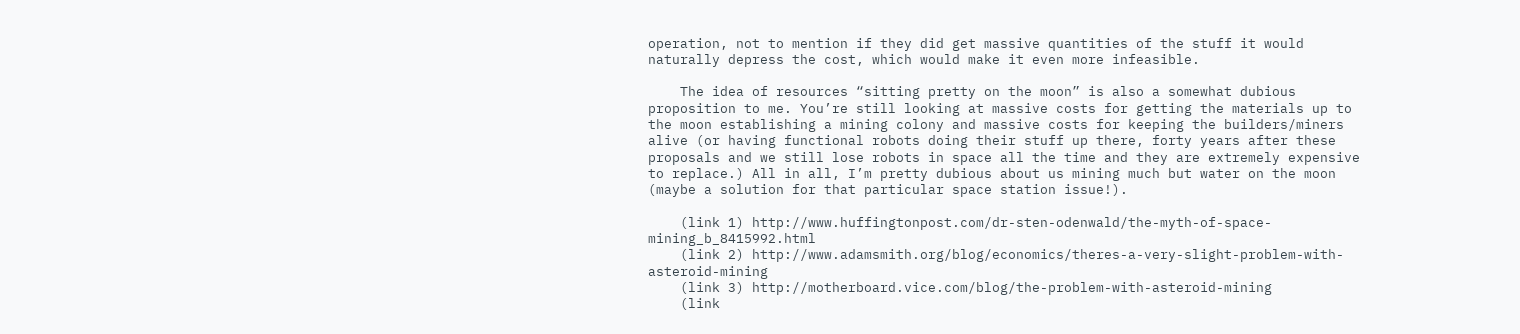operation, not to mention if they did get massive quantities of the stuff it would naturally depress the cost, which would make it even more infeasible.

    The idea of resources “sitting pretty on the moon” is also a somewhat dubious proposition to me. You’re still looking at massive costs for getting the materials up to the moon establishing a mining colony and massive costs for keeping the builders/miners alive (or having functional robots doing their stuff up there, forty years after these proposals and we still lose robots in space all the time and they are extremely expensive to replace.) All in all, I’m pretty dubious about us mining much but water on the moon (maybe a solution for that particular space station issue!).

    (link 1) http://www.huffingtonpost.com/dr-sten-odenwald/the-myth-of-space-mining_b_8415992.html
    (link 2) http://www.adamsmith.org/blog/economics/theres-a-very-slight-problem-with-asteroid-mining
    (link 3) http://motherboard.vice.com/blog/the-problem-with-asteroid-mining
    (link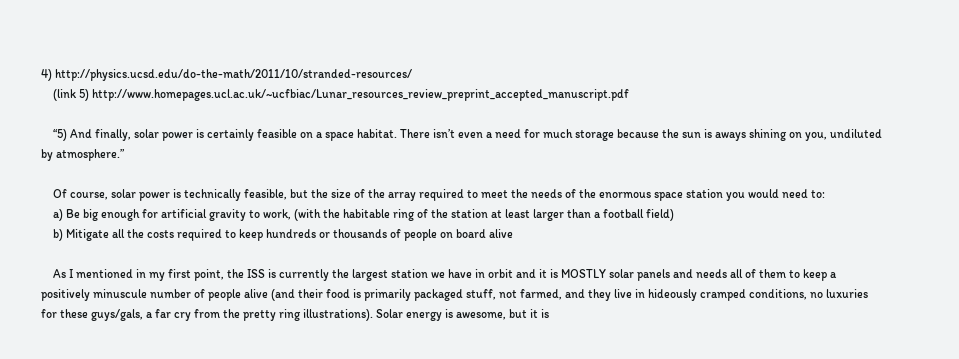4) http://physics.ucsd.edu/do-the-math/2011/10/stranded-resources/
    (link 5) http://www.homepages.ucl.ac.uk/~ucfbiac/Lunar_resources_review_preprint_accepted_manuscript.pdf

    “5) And finally, solar power is certainly feasible on a space habitat. There isn’t even a need for much storage because the sun is aways shining on you, undiluted by atmosphere.”

    Of course, solar power is technically feasible, but the size of the array required to meet the needs of the enormous space station you would need to:
    a) Be big enough for artificial gravity to work, (with the habitable ring of the station at least larger than a football field)
    b) Mitigate all the costs required to keep hundreds or thousands of people on board alive

    As I mentioned in my first point, the ISS is currently the largest station we have in orbit and it is MOSTLY solar panels and needs all of them to keep a positively minuscule number of people alive (and their food is primarily packaged stuff, not farmed, and they live in hideously cramped conditions, no luxuries for these guys/gals, a far cry from the pretty ring illustrations). Solar energy is awesome, but it is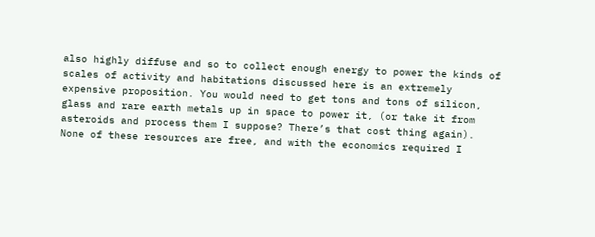also highly diffuse and so to collect enough energy to power the kinds of scales of activity and habitations discussed here is an extremely expensive proposition. You would need to get tons and tons of silicon, glass and rare earth metals up in space to power it, (or take it from asteroids and process them I suppose? There’s that cost thing again). None of these resources are free, and with the economics required I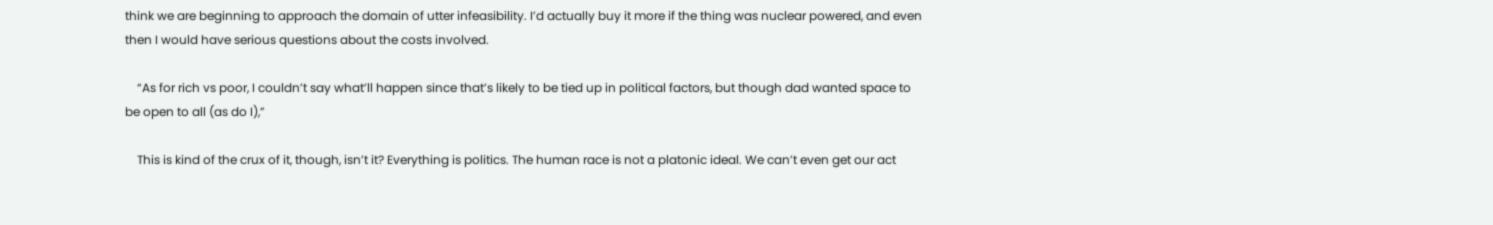think we are beginning to approach the domain of utter infeasibility. I’d actually buy it more if the thing was nuclear powered, and even then I would have serious questions about the costs involved.

    “As for rich vs poor, I couldn’t say what’ll happen since that’s likely to be tied up in political factors, but though dad wanted space to be open to all (as do I),”

    This is kind of the crux of it, though, isn’t it? Everything is politics. The human race is not a platonic ideal. We can’t even get our act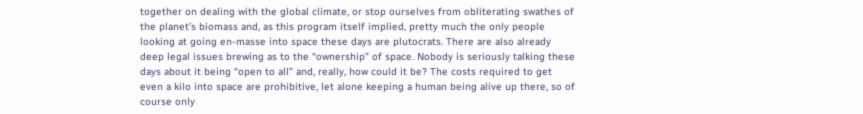together on dealing with the global climate, or stop ourselves from obliterating swathes of the planet’s biomass and, as this program itself implied, pretty much the only people looking at going en-masse into space these days are plutocrats. There are also already deep legal issues brewing as to the “ownership” of space. Nobody is seriously talking these days about it being “open to all” and, really, how could it be? The costs required to get even a kilo into space are prohibitive, let alone keeping a human being alive up there, so of course only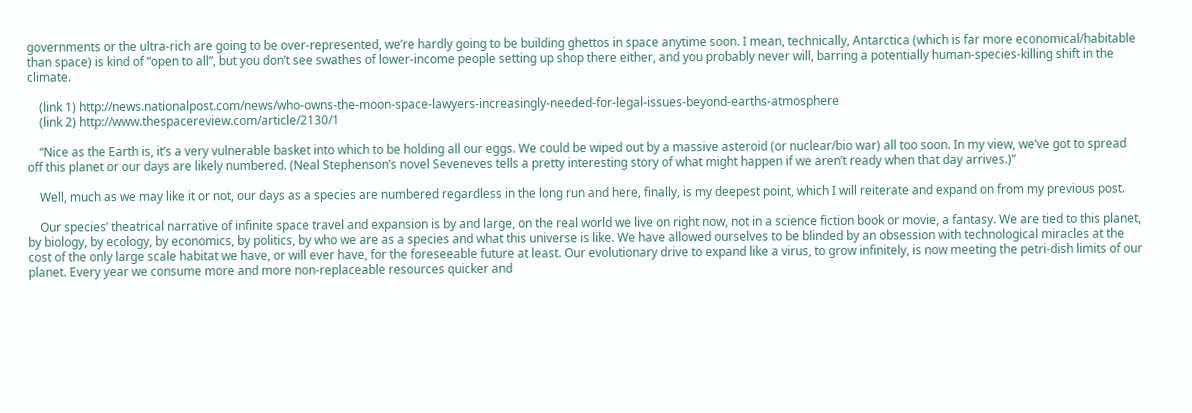governments or the ultra-rich are going to be over-represented, we’re hardly going to be building ghettos in space anytime soon. I mean, technically, Antarctica (which is far more economical/habitable than space) is kind of “open to all”, but you don’t see swathes of lower-income people setting up shop there either, and you probably never will, barring a potentially human-species-killing shift in the climate.

    (link 1) http://news.nationalpost.com/news/who-owns-the-moon-space-lawyers-increasingly-needed-for-legal-issues-beyond-earths-atmosphere
    (link 2) http://www.thespacereview.com/article/2130/1

    “Nice as the Earth is, it’s a very vulnerable basket into which to be holding all our eggs. We could be wiped out by a massive asteroid (or nuclear/bio war) all too soon. In my view, we’ve got to spread off this planet or our days are likely numbered. (Neal Stephenson’s novel Seveneves tells a pretty interesting story of what might happen if we aren’t ready when that day arrives.)”

    Well, much as we may like it or not, our days as a species are numbered regardless in the long run and here, finally, is my deepest point, which I will reiterate and expand on from my previous post.

    Our species’ theatrical narrative of infinite space travel and expansion is by and large, on the real world we live on right now, not in a science fiction book or movie, a fantasy. We are tied to this planet, by biology, by ecology, by economics, by politics, by who we are as a species and what this universe is like. We have allowed ourselves to be blinded by an obsession with technological miracles at the cost of the only large scale habitat we have, or will ever have, for the foreseeable future at least. Our evolutionary drive to expand like a virus, to grow infinitely, is now meeting the petri-dish limits of our planet. Every year we consume more and more non-replaceable resources quicker and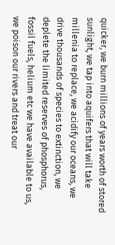quicker, we burn millions of years worth of stored sunlight, we tap into aquifers that will take millenia to replace, we acidify our oceans, we drive thousands of species to extinction, we deplete the limited reserves of phosphorus, fossil fuels, helium etc we have available to us, we poison our rivers and treat our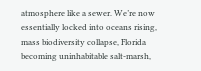atmosphere like a sewer. We’re now essentially locked into oceans rising, mass biodiversity collapse, Florida becoming uninhabitable salt-marsh,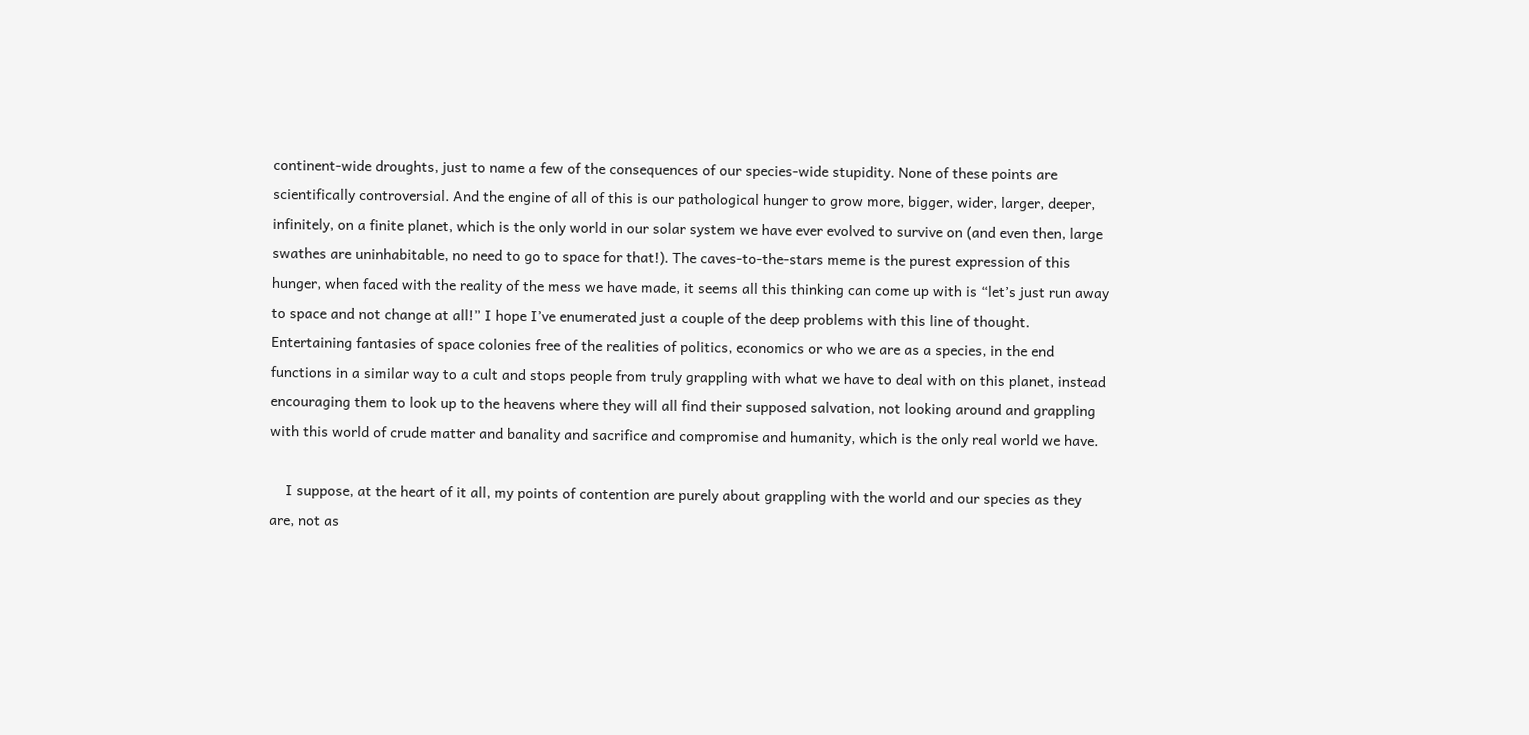continent-wide droughts, just to name a few of the consequences of our species-wide stupidity. None of these points are scientifically controversial. And the engine of all of this is our pathological hunger to grow more, bigger, wider, larger, deeper, infinitely, on a finite planet, which is the only world in our solar system we have ever evolved to survive on (and even then, large swathes are uninhabitable, no need to go to space for that!). The caves-to-the-stars meme is the purest expression of this hunger, when faced with the reality of the mess we have made, it seems all this thinking can come up with is “let’s just run away to space and not change at all!” I hope I’ve enumerated just a couple of the deep problems with this line of thought. Entertaining fantasies of space colonies free of the realities of politics, economics or who we are as a species, in the end functions in a similar way to a cult and stops people from truly grappling with what we have to deal with on this planet, instead encouraging them to look up to the heavens where they will all find their supposed salvation, not looking around and grappling with this world of crude matter and banality and sacrifice and compromise and humanity, which is the only real world we have.

    I suppose, at the heart of it all, my points of contention are purely about grappling with the world and our species as they are, not as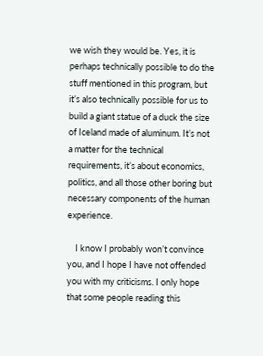we wish they would be. Yes, it is perhaps technically possible to do the stuff mentioned in this program, but it’s also technically possible for us to build a giant statue of a duck the size of Iceland made of aluminum. It’s not a matter for the technical requirements, it’s about economics, politics, and all those other boring but necessary components of the human experience.

    I know I probably won’t convince you, and I hope I have not offended you with my criticisms. I only hope that some people reading this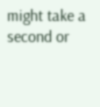might take a second or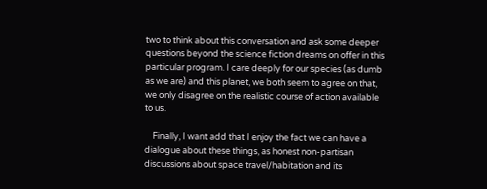two to think about this conversation and ask some deeper questions beyond the science fiction dreams on offer in this particular program. I care deeply for our species (as dumb as we are) and this planet, we both seem to agree on that, we only disagree on the realistic course of action available to us.

    Finally, I want add that I enjoy the fact we can have a dialogue about these things, as honest non-partisan discussions about space travel/habitation and its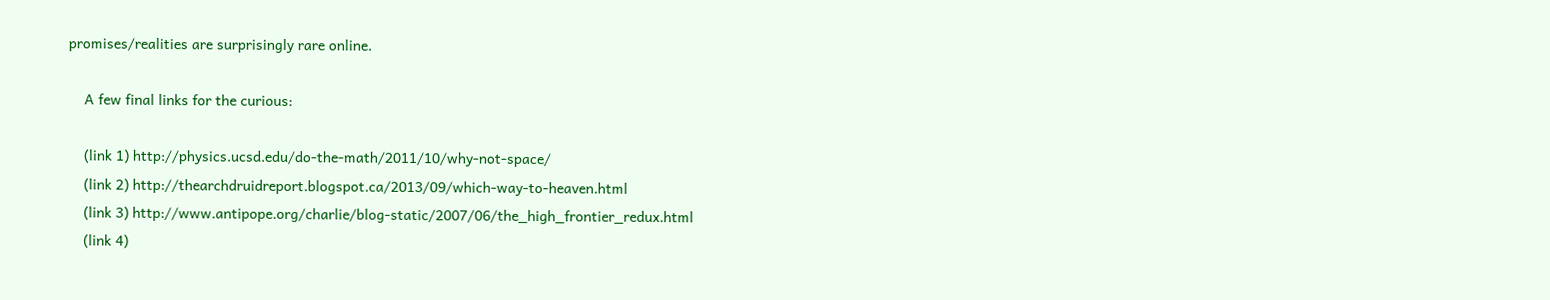promises/realities are surprisingly rare online.

    A few final links for the curious:

    (link 1) http://physics.ucsd.edu/do-the-math/2011/10/why-not-space/
    (link 2) http://thearchdruidreport.blogspot.ca/2013/09/which-way-to-heaven.html
    (link 3) http://www.antipope.org/charlie/blog-static/2007/06/the_high_frontier_redux.html
    (link 4)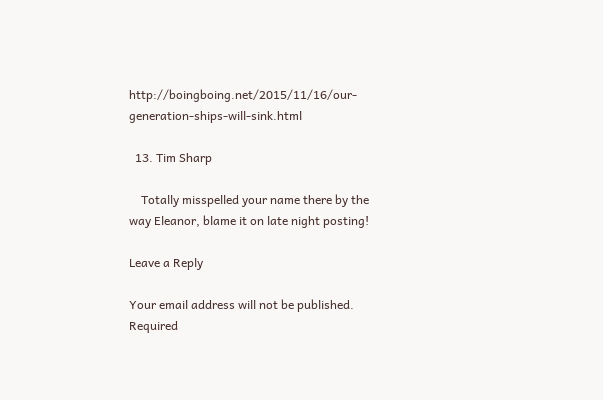http://boingboing.net/2015/11/16/our-generation-ships-will-sink.html

  13. Tim Sharp

    Totally misspelled your name there by the way Eleanor, blame it on late night posting!

Leave a Reply

Your email address will not be published. Required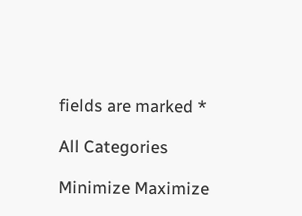fields are marked *

All Categories

Minimize Maximize